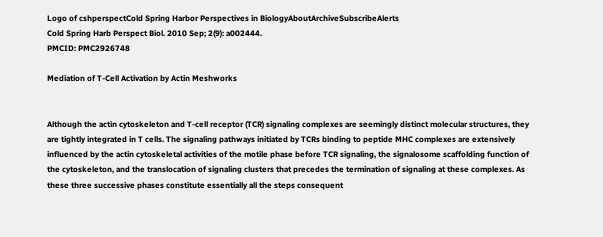Logo of cshperspectCold Spring Harbor Perspectives in BiologyAboutArchiveSubscribeAlerts
Cold Spring Harb Perspect Biol. 2010 Sep; 2(9): a002444.
PMCID: PMC2926748

Mediation of T-Cell Activation by Actin Meshworks


Although the actin cytoskeleton and T-cell receptor (TCR) signaling complexes are seemingly distinct molecular structures, they are tightly integrated in T cells. The signaling pathways initiated by TCRs binding to peptide MHC complexes are extensively influenced by the actin cytoskeletal activities of the motile phase before TCR signaling, the signalosome scaffolding function of the cytoskeleton, and the translocation of signaling clusters that precedes the termination of signaling at these complexes. As these three successive phases constitute essentially all the steps consequent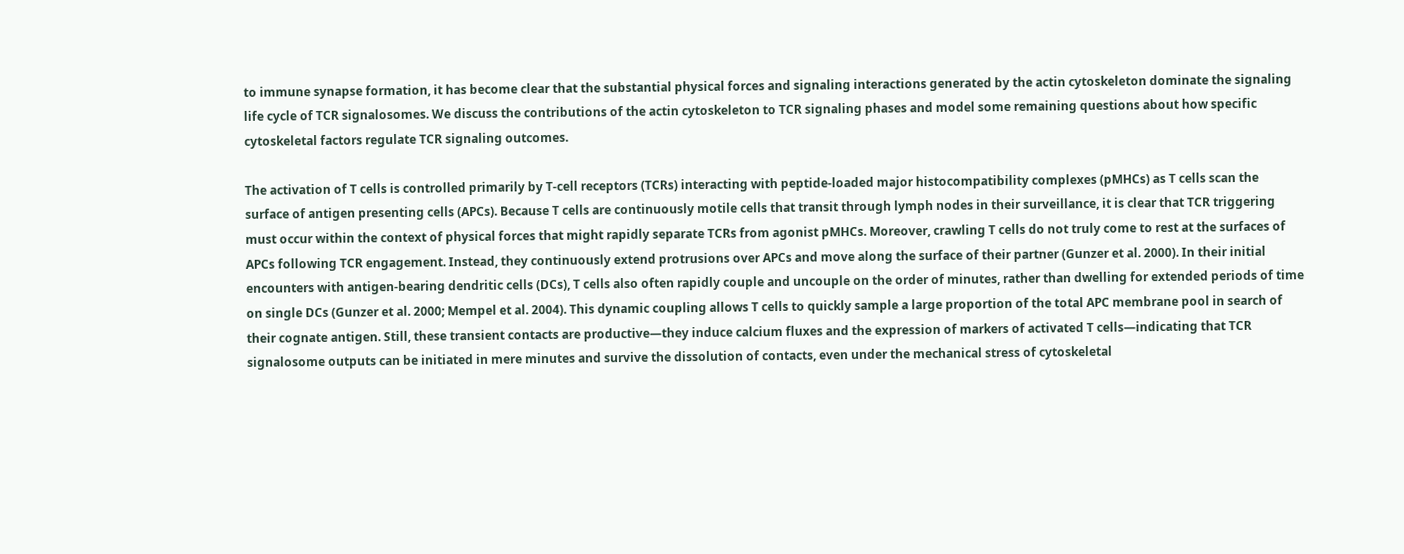to immune synapse formation, it has become clear that the substantial physical forces and signaling interactions generated by the actin cytoskeleton dominate the signaling life cycle of TCR signalosomes. We discuss the contributions of the actin cytoskeleton to TCR signaling phases and model some remaining questions about how specific cytoskeletal factors regulate TCR signaling outcomes.

The activation of T cells is controlled primarily by T-cell receptors (TCRs) interacting with peptide-loaded major histocompatibility complexes (pMHCs) as T cells scan the surface of antigen presenting cells (APCs). Because T cells are continuously motile cells that transit through lymph nodes in their surveillance, it is clear that TCR triggering must occur within the context of physical forces that might rapidly separate TCRs from agonist pMHCs. Moreover, crawling T cells do not truly come to rest at the surfaces of APCs following TCR engagement. Instead, they continuously extend protrusions over APCs and move along the surface of their partner (Gunzer et al. 2000). In their initial encounters with antigen-bearing dendritic cells (DCs), T cells also often rapidly couple and uncouple on the order of minutes, rather than dwelling for extended periods of time on single DCs (Gunzer et al. 2000; Mempel et al. 2004). This dynamic coupling allows T cells to quickly sample a large proportion of the total APC membrane pool in search of their cognate antigen. Still, these transient contacts are productive—they induce calcium fluxes and the expression of markers of activated T cells—indicating that TCR signalosome outputs can be initiated in mere minutes and survive the dissolution of contacts, even under the mechanical stress of cytoskeletal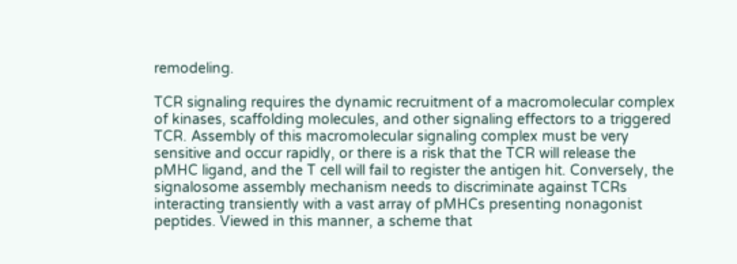remodeling.

TCR signaling requires the dynamic recruitment of a macromolecular complex of kinases, scaffolding molecules, and other signaling effectors to a triggered TCR. Assembly of this macromolecular signaling complex must be very sensitive and occur rapidly, or there is a risk that the TCR will release the pMHC ligand, and the T cell will fail to register the antigen hit. Conversely, the signalosome assembly mechanism needs to discriminate against TCRs interacting transiently with a vast array of pMHCs presenting nonagonist peptides. Viewed in this manner, a scheme that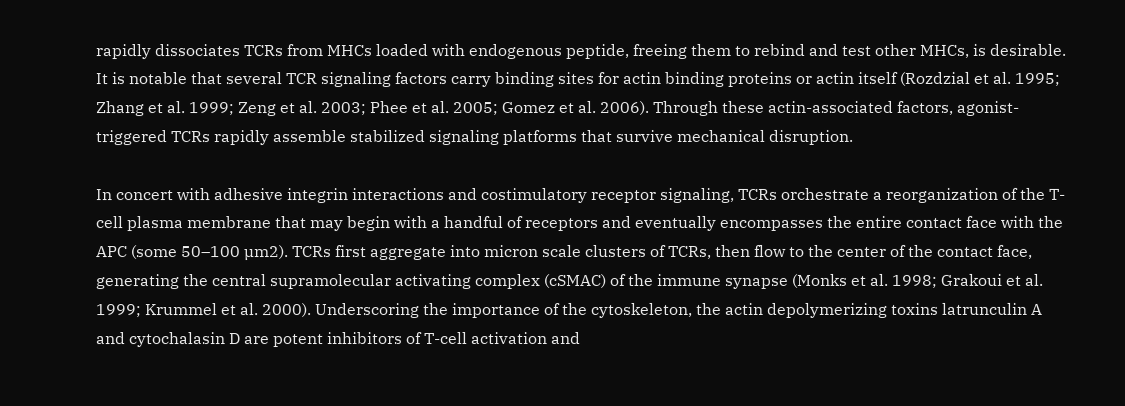rapidly dissociates TCRs from MHCs loaded with endogenous peptide, freeing them to rebind and test other MHCs, is desirable. It is notable that several TCR signaling factors carry binding sites for actin binding proteins or actin itself (Rozdzial et al. 1995; Zhang et al. 1999; Zeng et al. 2003; Phee et al. 2005; Gomez et al. 2006). Through these actin-associated factors, agonist-triggered TCRs rapidly assemble stabilized signaling platforms that survive mechanical disruption.

In concert with adhesive integrin interactions and costimulatory receptor signaling, TCRs orchestrate a reorganization of the T-cell plasma membrane that may begin with a handful of receptors and eventually encompasses the entire contact face with the APC (some 50–100 µm2). TCRs first aggregate into micron scale clusters of TCRs, then flow to the center of the contact face, generating the central supramolecular activating complex (cSMAC) of the immune synapse (Monks et al. 1998; Grakoui et al. 1999; Krummel et al. 2000). Underscoring the importance of the cytoskeleton, the actin depolymerizing toxins latrunculin A and cytochalasin D are potent inhibitors of T-cell activation and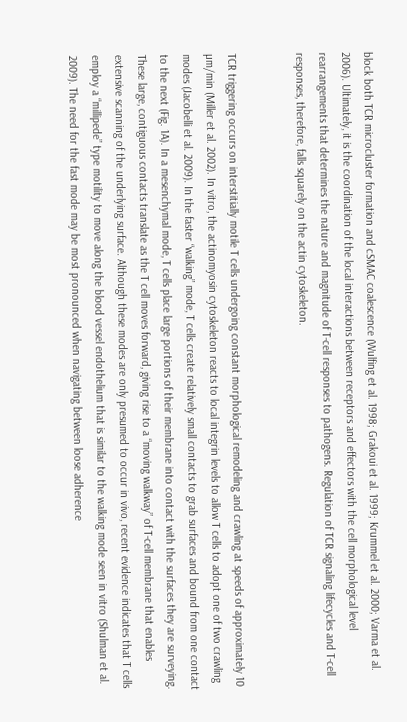block both TCR microcluster formation and cSMAC coalescence (Wulfing et al. 1998; Grakoui et al. 1999; Krummel et al. 2000; Varma et al. 2006). Ultimately, it is the coordination of the local interactions between receptors and effectors with the cell morphological level rearrangements that determines the nature and magnitude of T-cell responses to pathogens. Regulation of TCR signaling lifecycles and T-cell responses, therefore, falls squarely on the actin cytoskeleton.


TCR triggering occurs on interstitially motile T cells undergoing constant morphological remodeling and crawling at speeds of approximately 10 µm/min (Miller et al. 2002). In vitro, the actinomyosin cytoskeleton reacts to local integrin levels to allow T cells to adopt one of two crawling modes (Jacobelli et al. 2009). In the faster “walking” mode, T cells create relatively small contacts to grab surfaces and bound from one contact to the next (Fig. 1A). In a mesenchymal mode, T cells place large portions of their membrane into contact with the surfaces they are surveying. These large, contiguous contacts translate as the T cell moves forward, giving rise to a “moving walkway” of T-cell membrane that enables extensive scanning of the underlying surface. Although these modes are only presumed to occur in vivo, recent evidence indicates that T cells employ a “millipede” type motility to move along the blood vessel endothelium that is similar to the walking mode seen in vitro (Shulman et al. 2009). The need for the fast mode may be most pronounced when navigating between loose adherence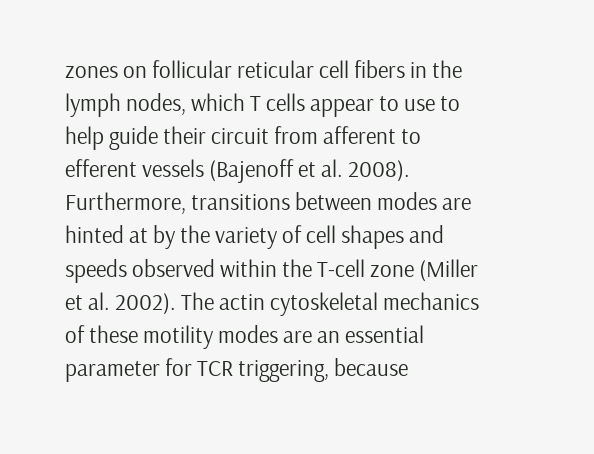zones on follicular reticular cell fibers in the lymph nodes, which T cells appear to use to help guide their circuit from afferent to efferent vessels (Bajenoff et al. 2008). Furthermore, transitions between modes are hinted at by the variety of cell shapes and speeds observed within the T-cell zone (Miller et al. 2002). The actin cytoskeletal mechanics of these motility modes are an essential parameter for TCR triggering, because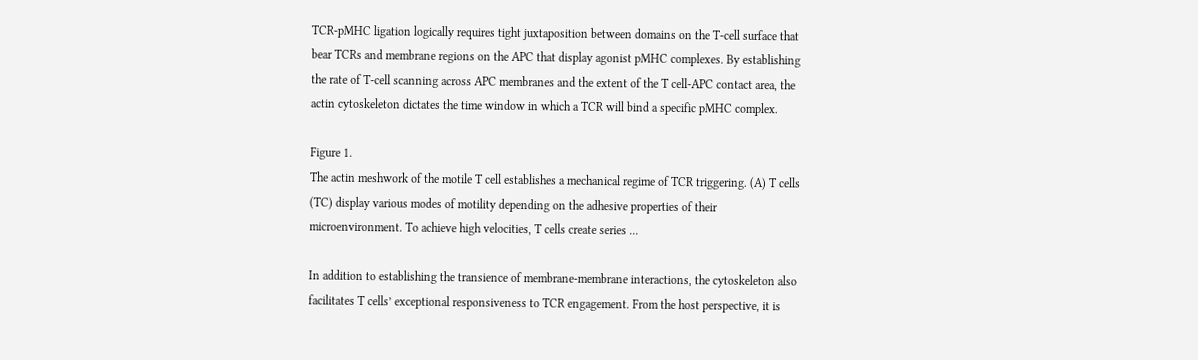TCR-pMHC ligation logically requires tight juxtaposition between domains on the T-cell surface that bear TCRs and membrane regions on the APC that display agonist pMHC complexes. By establishing the rate of T-cell scanning across APC membranes and the extent of the T cell-APC contact area, the actin cytoskeleton dictates the time window in which a TCR will bind a specific pMHC complex.

Figure 1.
The actin meshwork of the motile T cell establishes a mechanical regime of TCR triggering. (A) T cells (TC) display various modes of motility depending on the adhesive properties of their microenvironment. To achieve high velocities, T cells create series ...

In addition to establishing the transience of membrane-membrane interactions, the cytoskeleton also facilitates T cells’ exceptional responsiveness to TCR engagement. From the host perspective, it is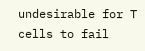undesirable for T cells to fail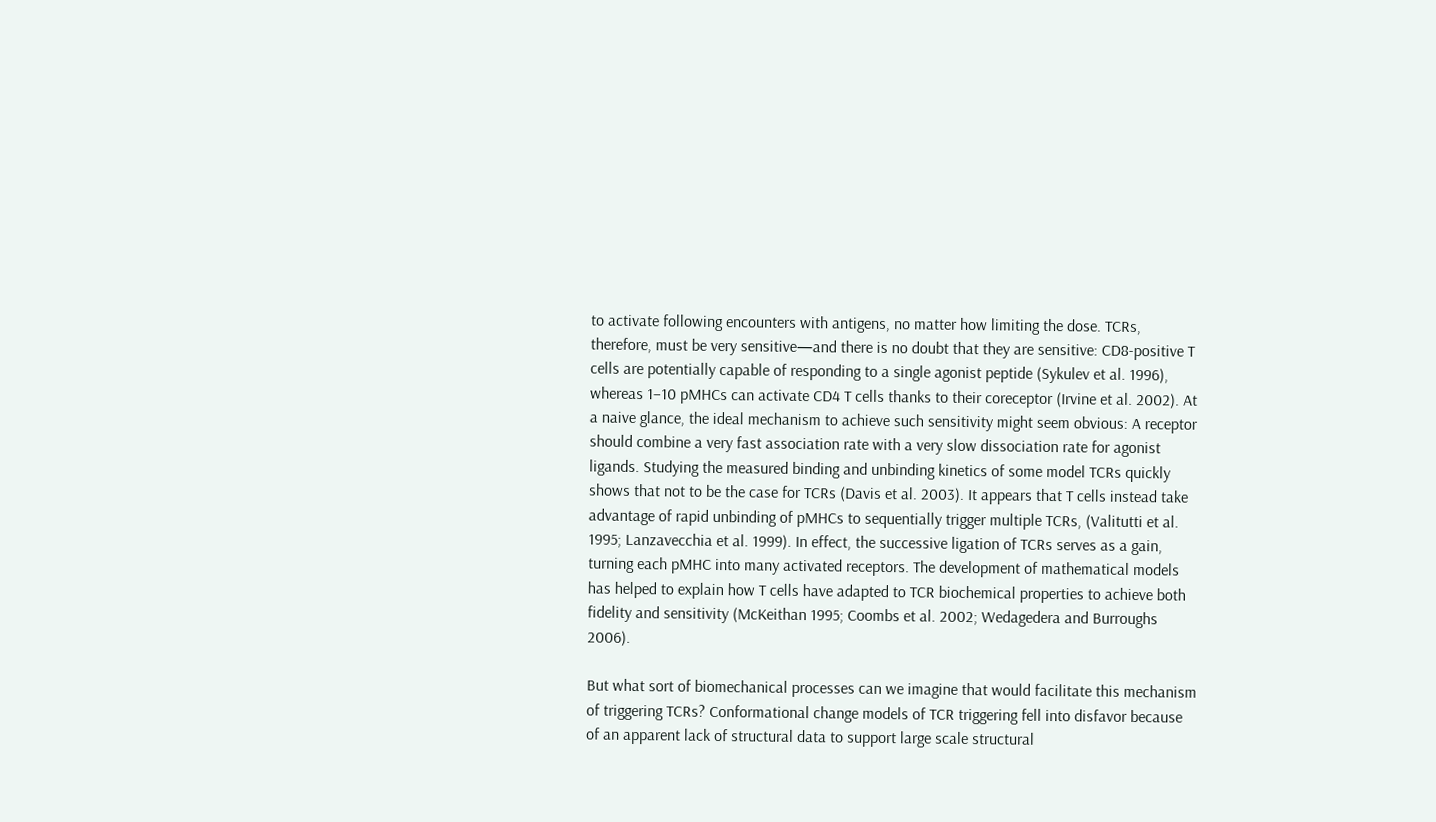to activate following encounters with antigens, no matter how limiting the dose. TCRs, therefore, must be very sensitive—and there is no doubt that they are sensitive: CD8-positive T cells are potentially capable of responding to a single agonist peptide (Sykulev et al. 1996), whereas 1–10 pMHCs can activate CD4 T cells thanks to their coreceptor (Irvine et al. 2002). At a naive glance, the ideal mechanism to achieve such sensitivity might seem obvious: A receptor should combine a very fast association rate with a very slow dissociation rate for agonist ligands. Studying the measured binding and unbinding kinetics of some model TCRs quickly shows that not to be the case for TCRs (Davis et al. 2003). It appears that T cells instead take advantage of rapid unbinding of pMHCs to sequentially trigger multiple TCRs, (Valitutti et al. 1995; Lanzavecchia et al. 1999). In effect, the successive ligation of TCRs serves as a gain, turning each pMHC into many activated receptors. The development of mathematical models has helped to explain how T cells have adapted to TCR biochemical properties to achieve both fidelity and sensitivity (McKeithan 1995; Coombs et al. 2002; Wedagedera and Burroughs 2006).

But what sort of biomechanical processes can we imagine that would facilitate this mechanism of triggering TCRs? Conformational change models of TCR triggering fell into disfavor because of an apparent lack of structural data to support large scale structural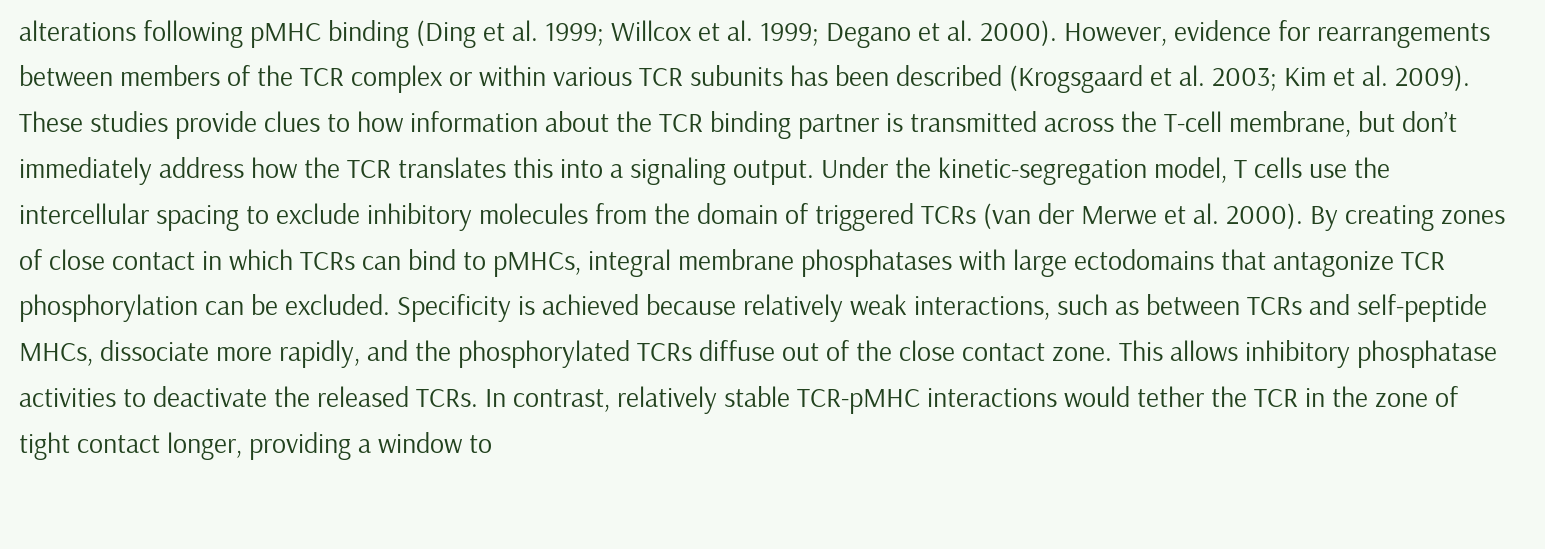alterations following pMHC binding (Ding et al. 1999; Willcox et al. 1999; Degano et al. 2000). However, evidence for rearrangements between members of the TCR complex or within various TCR subunits has been described (Krogsgaard et al. 2003; Kim et al. 2009). These studies provide clues to how information about the TCR binding partner is transmitted across the T-cell membrane, but don’t immediately address how the TCR translates this into a signaling output. Under the kinetic-segregation model, T cells use the intercellular spacing to exclude inhibitory molecules from the domain of triggered TCRs (van der Merwe et al. 2000). By creating zones of close contact in which TCRs can bind to pMHCs, integral membrane phosphatases with large ectodomains that antagonize TCR phosphorylation can be excluded. Specificity is achieved because relatively weak interactions, such as between TCRs and self-peptide MHCs, dissociate more rapidly, and the phosphorylated TCRs diffuse out of the close contact zone. This allows inhibitory phosphatase activities to deactivate the released TCRs. In contrast, relatively stable TCR-pMHC interactions would tether the TCR in the zone of tight contact longer, providing a window to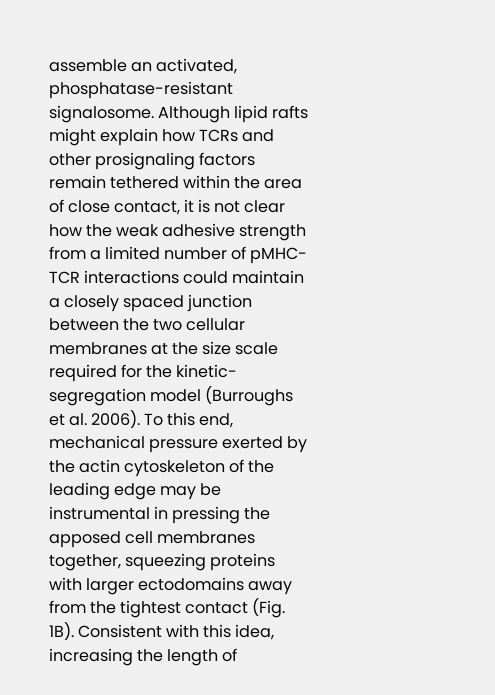assemble an activated, phosphatase-resistant signalosome. Although lipid rafts might explain how TCRs and other prosignaling factors remain tethered within the area of close contact, it is not clear how the weak adhesive strength from a limited number of pMHC-TCR interactions could maintain a closely spaced junction between the two cellular membranes at the size scale required for the kinetic-segregation model (Burroughs et al. 2006). To this end, mechanical pressure exerted by the actin cytoskeleton of the leading edge may be instrumental in pressing the apposed cell membranes together, squeezing proteins with larger ectodomains away from the tightest contact (Fig. 1B). Consistent with this idea, increasing the length of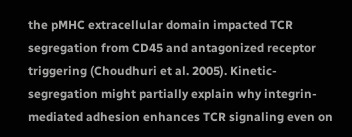the pMHC extracellular domain impacted TCR segregation from CD45 and antagonized receptor triggering (Choudhuri et al. 2005). Kinetic-segregation might partially explain why integrin-mediated adhesion enhances TCR signaling even on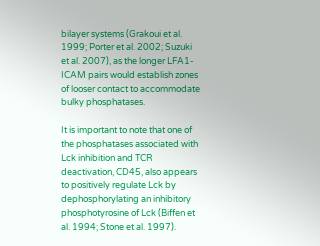bilayer systems (Grakoui et al. 1999; Porter et al. 2002; Suzuki et al. 2007), as the longer LFA1-ICAM pairs would establish zones of looser contact to accommodate bulky phosphatases.

It is important to note that one of the phosphatases associated with Lck inhibition and TCR deactivation, CD45, also appears to positively regulate Lck by dephosphorylating an inhibitory phosphotyrosine of Lck (Biffen et al. 1994; Stone et al. 1997).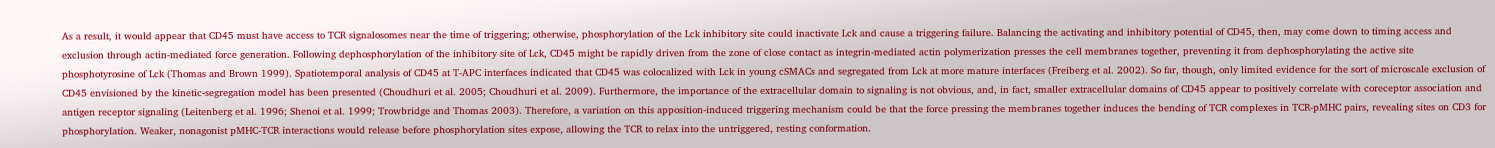As a result, it would appear that CD45 must have access to TCR signalosomes near the time of triggering; otherwise, phosphorylation of the Lck inhibitory site could inactivate Lck and cause a triggering failure. Balancing the activating and inhibitory potential of CD45, then, may come down to timing access and exclusion through actin-mediated force generation. Following dephosphorylation of the inhibitory site of Lck, CD45 might be rapidly driven from the zone of close contact as integrin-mediated actin polymerization presses the cell membranes together, preventing it from dephosphorylating the active site phosphotyrosine of Lck (Thomas and Brown 1999). Spatiotemporal analysis of CD45 at T-APC interfaces indicated that CD45 was colocalized with Lck in young cSMACs and segregated from Lck at more mature interfaces (Freiberg et al. 2002). So far, though, only limited evidence for the sort of microscale exclusion of CD45 envisioned by the kinetic-segregation model has been presented (Choudhuri et al. 2005; Choudhuri et al. 2009). Furthermore, the importance of the extracellular domain to signaling is not obvious, and, in fact, smaller extracellular domains of CD45 appear to positively correlate with coreceptor association and antigen receptor signaling (Leitenberg et al. 1996; Shenoi et al. 1999; Trowbridge and Thomas 2003). Therefore, a variation on this apposition-induced triggering mechanism could be that the force pressing the membranes together induces the bending of TCR complexes in TCR-pMHC pairs, revealing sites on CD3 for phosphorylation. Weaker, nonagonist pMHC-TCR interactions would release before phosphorylation sites expose, allowing the TCR to relax into the untriggered, resting conformation.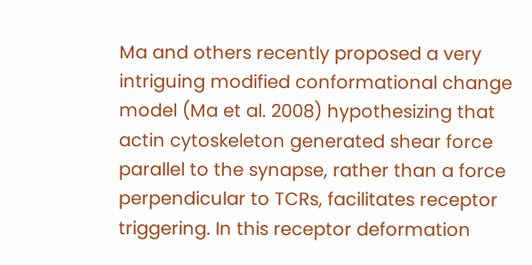Ma and others recently proposed a very intriguing modified conformational change model (Ma et al. 2008) hypothesizing that actin cytoskeleton generated shear force parallel to the synapse, rather than a force perpendicular to TCRs, facilitates receptor triggering. In this receptor deformation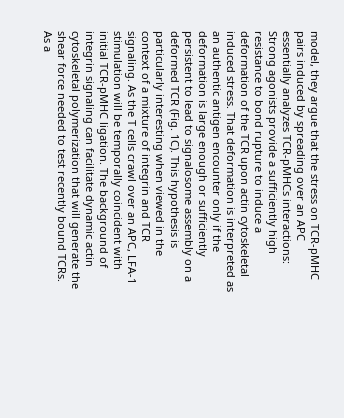model, they argue that the stress on TCR-pMHC pairs induced by spreading over an APC essentially analyzes TCR-pMHCs interactions: Strong agonists provide a sufficiently high resistance to bond rupture to induce a deformation of the TCR upon actin cytoskeletal induced stress. That deformation is interpreted as an authentic antigen encounter only if the deformation is large enough or sufficiently persistent to lead to signalosome assembly on a deformed TCR (Fig. 1C). This hypothesis is particularly interesting when viewed in the context of a mixture of integrin and TCR signaling. As the T cells crawl over an APC, LFA-1 stimulation will be temporally coincident with initial TCR-pMHC ligation. The background of integrin signaling can facilitate dynamic actin cytoskeletal polymerization that will generate the shear force needed to test recently bound TCRs. As a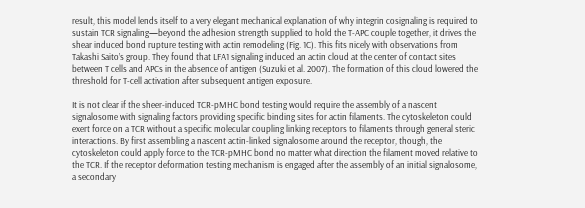result, this model lends itself to a very elegant mechanical explanation of why integrin cosignaling is required to sustain TCR signaling—beyond the adhesion strength supplied to hold the T-APC couple together, it drives the shear induced bond rupture testing with actin remodeling (Fig. 1C). This fits nicely with observations from Takashi Saito’s group. They found that LFA1 signaling induced an actin cloud at the center of contact sites between T cells and APCs in the absence of antigen (Suzuki et al. 2007). The formation of this cloud lowered the threshold for T-cell activation after subsequent antigen exposure.

It is not clear if the sheer-induced TCR-pMHC bond testing would require the assembly of a nascent signalosome with signaling factors providing specific binding sites for actin filaments. The cytoskeleton could exert force on a TCR without a specific molecular coupling linking receptors to filaments through general steric interactions. By first assembling a nascent actin-linked signalosome around the receptor, though, the cytoskeleton could apply force to the TCR-pMHC bond no matter what direction the filament moved relative to the TCR. If the receptor deformation testing mechanism is engaged after the assembly of an initial signalosome, a secondary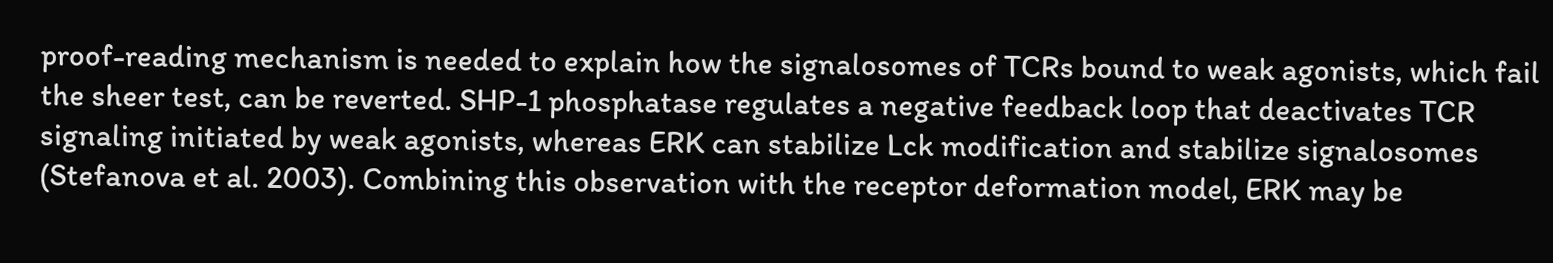proof-reading mechanism is needed to explain how the signalosomes of TCRs bound to weak agonists, which fail the sheer test, can be reverted. SHP-1 phosphatase regulates a negative feedback loop that deactivates TCR signaling initiated by weak agonists, whereas ERK can stabilize Lck modification and stabilize signalosomes (Stefanova et al. 2003). Combining this observation with the receptor deformation model, ERK may be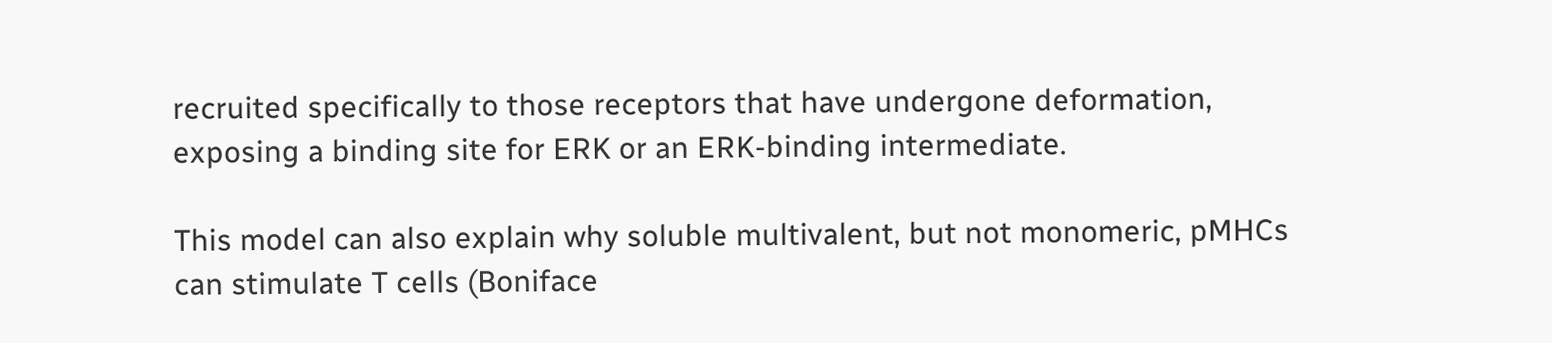recruited specifically to those receptors that have undergone deformation, exposing a binding site for ERK or an ERK-binding intermediate.

This model can also explain why soluble multivalent, but not monomeric, pMHCs can stimulate T cells (Boniface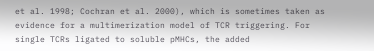et al. 1998; Cochran et al. 2000), which is sometimes taken as evidence for a multimerization model of TCR triggering. For single TCRs ligated to soluble pMHCs, the added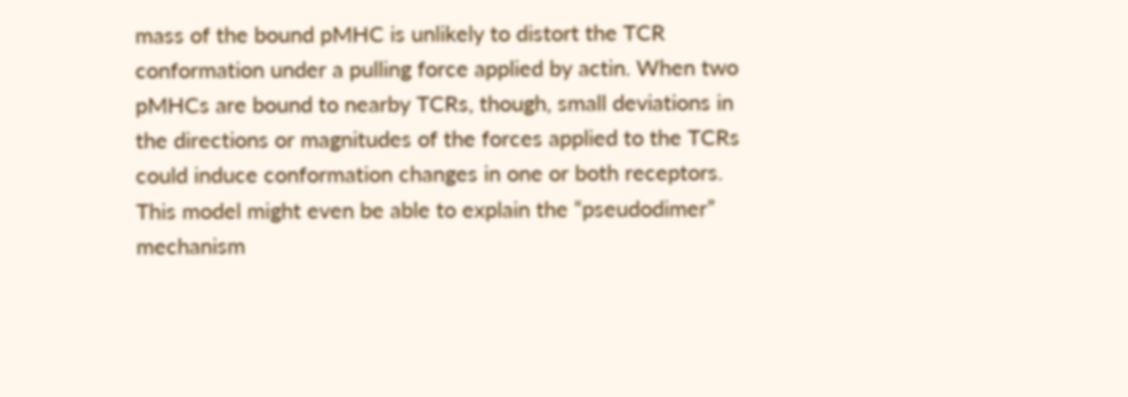mass of the bound pMHC is unlikely to distort the TCR conformation under a pulling force applied by actin. When two pMHCs are bound to nearby TCRs, though, small deviations in the directions or magnitudes of the forces applied to the TCRs could induce conformation changes in one or both receptors. This model might even be able to explain the “pseudodimer” mechanism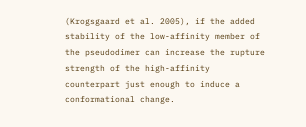(Krogsgaard et al. 2005), if the added stability of the low-affinity member of the pseudodimer can increase the rupture strength of the high-affinity counterpart just enough to induce a conformational change.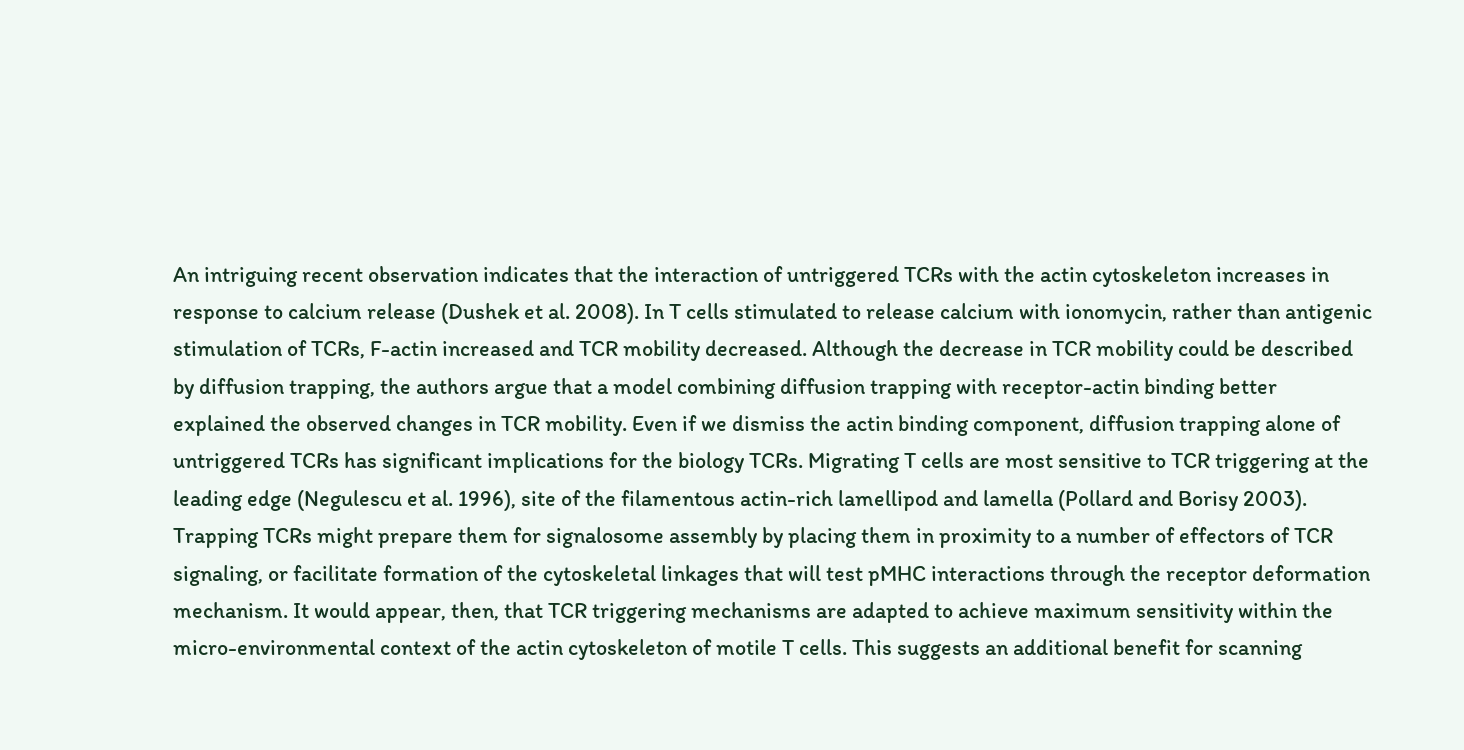An intriguing recent observation indicates that the interaction of untriggered TCRs with the actin cytoskeleton increases in response to calcium release (Dushek et al. 2008). In T cells stimulated to release calcium with ionomycin, rather than antigenic stimulation of TCRs, F-actin increased and TCR mobility decreased. Although the decrease in TCR mobility could be described by diffusion trapping, the authors argue that a model combining diffusion trapping with receptor-actin binding better explained the observed changes in TCR mobility. Even if we dismiss the actin binding component, diffusion trapping alone of untriggered TCRs has significant implications for the biology TCRs. Migrating T cells are most sensitive to TCR triggering at the leading edge (Negulescu et al. 1996), site of the filamentous actin-rich lamellipod and lamella (Pollard and Borisy 2003). Trapping TCRs might prepare them for signalosome assembly by placing them in proximity to a number of effectors of TCR signaling, or facilitate formation of the cytoskeletal linkages that will test pMHC interactions through the receptor deformation mechanism. It would appear, then, that TCR triggering mechanisms are adapted to achieve maximum sensitivity within the micro-environmental context of the actin cytoskeleton of motile T cells. This suggests an additional benefit for scanning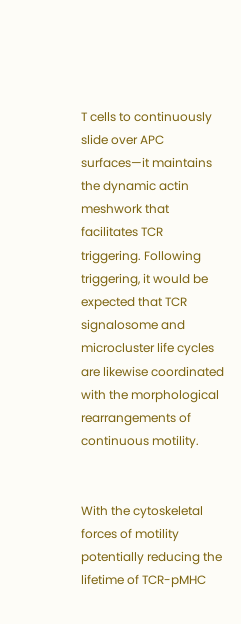T cells to continuously slide over APC surfaces—it maintains the dynamic actin meshwork that facilitates TCR triggering. Following triggering, it would be expected that TCR signalosome and microcluster life cycles are likewise coordinated with the morphological rearrangements of continuous motility.


With the cytoskeletal forces of motility potentially reducing the lifetime of TCR-pMHC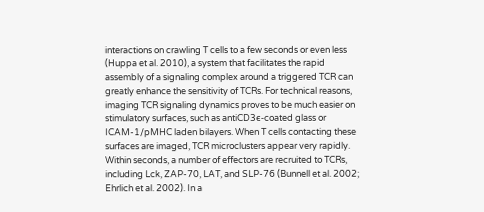interactions on crawling T cells to a few seconds or even less (Huppa et al. 2010), a system that facilitates the rapid assembly of a signaling complex around a triggered TCR can greatly enhance the sensitivity of TCRs. For technical reasons, imaging TCR signaling dynamics proves to be much easier on stimulatory surfaces, such as antiCD3ϵ-coated glass or ICAM-1/pMHC laden bilayers. When T cells contacting these surfaces are imaged, TCR microclusters appear very rapidly. Within seconds, a number of effectors are recruited to TCRs, including Lck, ZAP-70, LAT, and SLP-76 (Bunnell et al. 2002; Ehrlich et al. 2002). In a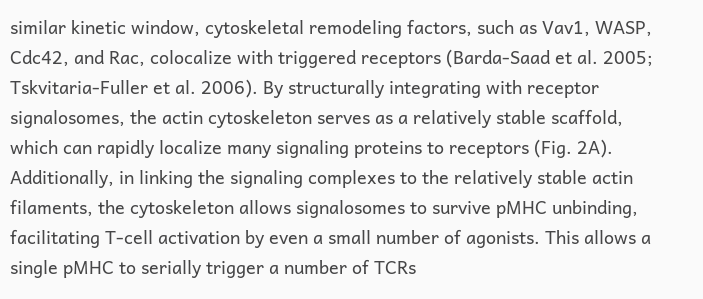similar kinetic window, cytoskeletal remodeling factors, such as Vav1, WASP, Cdc42, and Rac, colocalize with triggered receptors (Barda-Saad et al. 2005; Tskvitaria-Fuller et al. 2006). By structurally integrating with receptor signalosomes, the actin cytoskeleton serves as a relatively stable scaffold, which can rapidly localize many signaling proteins to receptors (Fig. 2A). Additionally, in linking the signaling complexes to the relatively stable actin filaments, the cytoskeleton allows signalosomes to survive pMHC unbinding, facilitating T-cell activation by even a small number of agonists. This allows a single pMHC to serially trigger a number of TCRs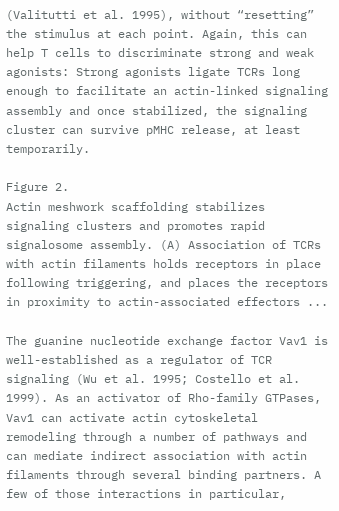(Valitutti et al. 1995), without “resetting” the stimulus at each point. Again, this can help T cells to discriminate strong and weak agonists: Strong agonists ligate TCRs long enough to facilitate an actin-linked signaling assembly and once stabilized, the signaling cluster can survive pMHC release, at least temporarily.

Figure 2.
Actin meshwork scaffolding stabilizes signaling clusters and promotes rapid signalosome assembly. (A) Association of TCRs with actin filaments holds receptors in place following triggering, and places the receptors in proximity to actin-associated effectors ...

The guanine nucleotide exchange factor Vav1 is well-established as a regulator of TCR signaling (Wu et al. 1995; Costello et al. 1999). As an activator of Rho-family GTPases, Vav1 can activate actin cytoskeletal remodeling through a number of pathways and can mediate indirect association with actin filaments through several binding partners. A few of those interactions in particular,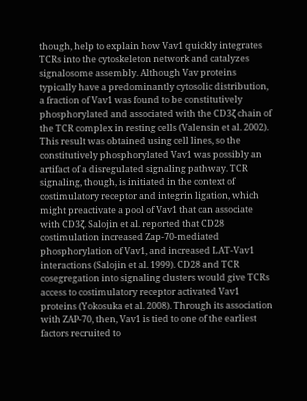though, help to explain how Vav1 quickly integrates TCRs into the cytoskeleton network and catalyzes signalosome assembly. Although Vav proteins typically have a predominantly cytosolic distribution, a fraction of Vav1 was found to be constitutively phosphorylated and associated with the CD3ζ chain of the TCR complex in resting cells (Valensin et al. 2002). This result was obtained using cell lines, so the constitutively phosphorylated Vav1 was possibly an artifact of a disregulated signaling pathway. TCR signaling, though, is initiated in the context of costimulatory receptor and integrin ligation, which might preactivate a pool of Vav1 that can associate with CD3ζ. Salojin et al. reported that CD28 costimulation increased Zap-70-mediated phosphorylation of Vav1, and increased LAT-Vav1 interactions (Salojin et al. 1999). CD28 and TCR cosegregation into signaling clusters would give TCRs access to costimulatory receptor activated Vav1 proteins (Yokosuka et al. 2008). Through its association with ZAP-70, then, Vav1 is tied to one of the earliest factors recruited to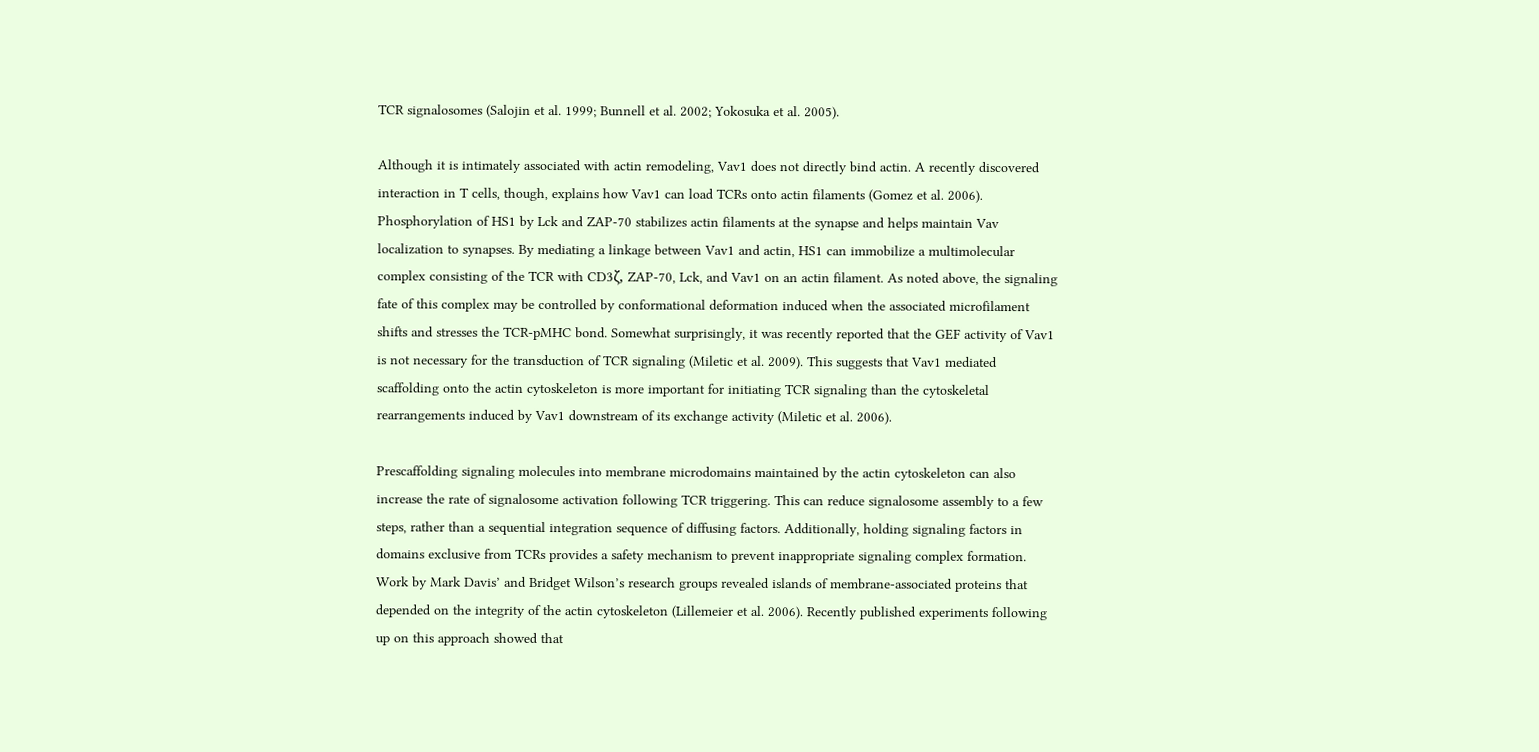TCR signalosomes (Salojin et al. 1999; Bunnell et al. 2002; Yokosuka et al. 2005).

Although it is intimately associated with actin remodeling, Vav1 does not directly bind actin. A recently discovered interaction in T cells, though, explains how Vav1 can load TCRs onto actin filaments (Gomez et al. 2006). Phosphorylation of HS1 by Lck and ZAP-70 stabilizes actin filaments at the synapse and helps maintain Vav localization to synapses. By mediating a linkage between Vav1 and actin, HS1 can immobilize a multimolecular complex consisting of the TCR with CD3ζ, ZAP-70, Lck, and Vav1 on an actin filament. As noted above, the signaling fate of this complex may be controlled by conformational deformation induced when the associated microfilament shifts and stresses the TCR-pMHC bond. Somewhat surprisingly, it was recently reported that the GEF activity of Vav1 is not necessary for the transduction of TCR signaling (Miletic et al. 2009). This suggests that Vav1 mediated scaffolding onto the actin cytoskeleton is more important for initiating TCR signaling than the cytoskeletal rearrangements induced by Vav1 downstream of its exchange activity (Miletic et al. 2006).

Prescaffolding signaling molecules into membrane microdomains maintained by the actin cytoskeleton can also increase the rate of signalosome activation following TCR triggering. This can reduce signalosome assembly to a few steps, rather than a sequential integration sequence of diffusing factors. Additionally, holding signaling factors in domains exclusive from TCRs provides a safety mechanism to prevent inappropriate signaling complex formation. Work by Mark Davis’ and Bridget Wilson’s research groups revealed islands of membrane-associated proteins that depended on the integrity of the actin cytoskeleton (Lillemeier et al. 2006). Recently published experiments following up on this approach showed that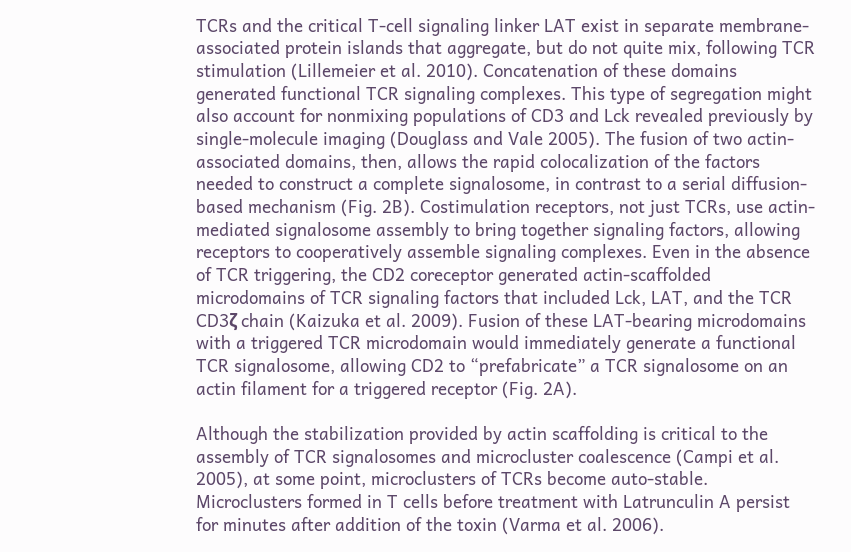TCRs and the critical T-cell signaling linker LAT exist in separate membrane-associated protein islands that aggregate, but do not quite mix, following TCR stimulation (Lillemeier et al. 2010). Concatenation of these domains generated functional TCR signaling complexes. This type of segregation might also account for nonmixing populations of CD3 and Lck revealed previously by single-molecule imaging (Douglass and Vale 2005). The fusion of two actin-associated domains, then, allows the rapid colocalization of the factors needed to construct a complete signalosome, in contrast to a serial diffusion-based mechanism (Fig. 2B). Costimulation receptors, not just TCRs, use actin-mediated signalosome assembly to bring together signaling factors, allowing receptors to cooperatively assemble signaling complexes. Even in the absence of TCR triggering, the CD2 coreceptor generated actin-scaffolded microdomains of TCR signaling factors that included Lck, LAT, and the TCR CD3ζ chain (Kaizuka et al. 2009). Fusion of these LAT-bearing microdomains with a triggered TCR microdomain would immediately generate a functional TCR signalosome, allowing CD2 to “prefabricate” a TCR signalosome on an actin filament for a triggered receptor (Fig. 2A).

Although the stabilization provided by actin scaffolding is critical to the assembly of TCR signalosomes and microcluster coalescence (Campi et al. 2005), at some point, microclusters of TCRs become auto-stable. Microclusters formed in T cells before treatment with Latrunculin A persist for minutes after addition of the toxin (Varma et al. 2006).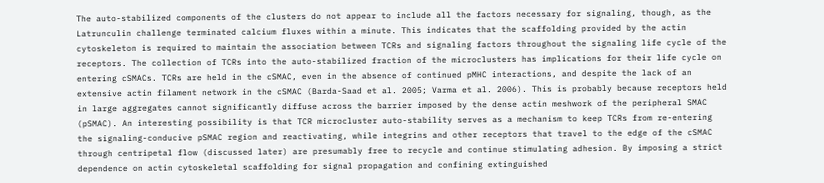The auto-stabilized components of the clusters do not appear to include all the factors necessary for signaling, though, as the Latrunculin challenge terminated calcium fluxes within a minute. This indicates that the scaffolding provided by the actin cytoskeleton is required to maintain the association between TCRs and signaling factors throughout the signaling life cycle of the receptors. The collection of TCRs into the auto-stabilized fraction of the microclusters has implications for their life cycle on entering cSMACs. TCRs are held in the cSMAC, even in the absence of continued pMHC interactions, and despite the lack of an extensive actin filament network in the cSMAC (Barda-Saad et al. 2005; Varma et al. 2006). This is probably because receptors held in large aggregates cannot significantly diffuse across the barrier imposed by the dense actin meshwork of the peripheral SMAC (pSMAC). An interesting possibility is that TCR microcluster auto-stability serves as a mechanism to keep TCRs from re-entering the signaling-conducive pSMAC region and reactivating, while integrins and other receptors that travel to the edge of the cSMAC through centripetal flow (discussed later) are presumably free to recycle and continue stimulating adhesion. By imposing a strict dependence on actin cytoskeletal scaffolding for signal propagation and confining extinguished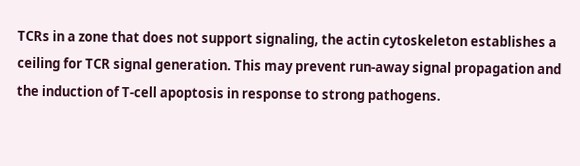TCRs in a zone that does not support signaling, the actin cytoskeleton establishes a ceiling for TCR signal generation. This may prevent run-away signal propagation and the induction of T-cell apoptosis in response to strong pathogens.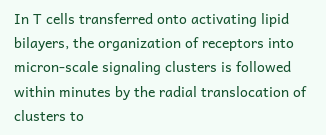In T cells transferred onto activating lipid bilayers, the organization of receptors into micron-scale signaling clusters is followed within minutes by the radial translocation of clusters to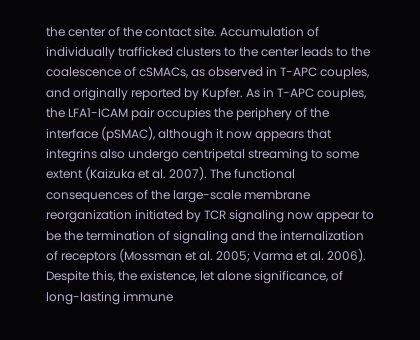the center of the contact site. Accumulation of individually trafficked clusters to the center leads to the coalescence of cSMACs, as observed in T-APC couples, and originally reported by Kupfer. As in T-APC couples, the LFA1-ICAM pair occupies the periphery of the interface (pSMAC), although it now appears that integrins also undergo centripetal streaming to some extent (Kaizuka et al. 2007). The functional consequences of the large-scale membrane reorganization initiated by TCR signaling now appear to be the termination of signaling and the internalization of receptors (Mossman et al. 2005; Varma et al. 2006). Despite this, the existence, let alone significance, of long-lasting immune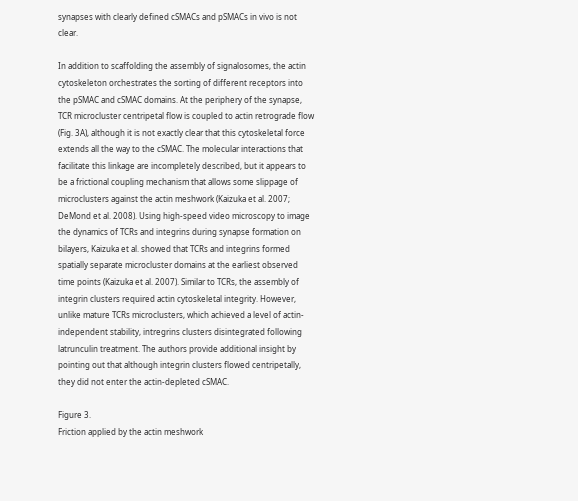synapses with clearly defined cSMACs and pSMACs in vivo is not clear.

In addition to scaffolding the assembly of signalosomes, the actin cytoskeleton orchestrates the sorting of different receptors into the pSMAC and cSMAC domains. At the periphery of the synapse, TCR microcluster centripetal flow is coupled to actin retrograde flow (Fig. 3A), although it is not exactly clear that this cytoskeletal force extends all the way to the cSMAC. The molecular interactions that facilitate this linkage are incompletely described, but it appears to be a frictional coupling mechanism that allows some slippage of microclusters against the actin meshwork (Kaizuka et al. 2007; DeMond et al. 2008). Using high-speed video microscopy to image the dynamics of TCRs and integrins during synapse formation on bilayers, Kaizuka et al. showed that TCRs and integrins formed spatially separate microcluster domains at the earliest observed time points (Kaizuka et al. 2007). Similar to TCRs, the assembly of integrin clusters required actin cytoskeletal integrity. However, unlike mature TCRs microclusters, which achieved a level of actin-independent stability, intregrins clusters disintegrated following latrunculin treatment. The authors provide additional insight by pointing out that although integrin clusters flowed centripetally, they did not enter the actin-depleted cSMAC.

Figure 3.
Friction applied by the actin meshwork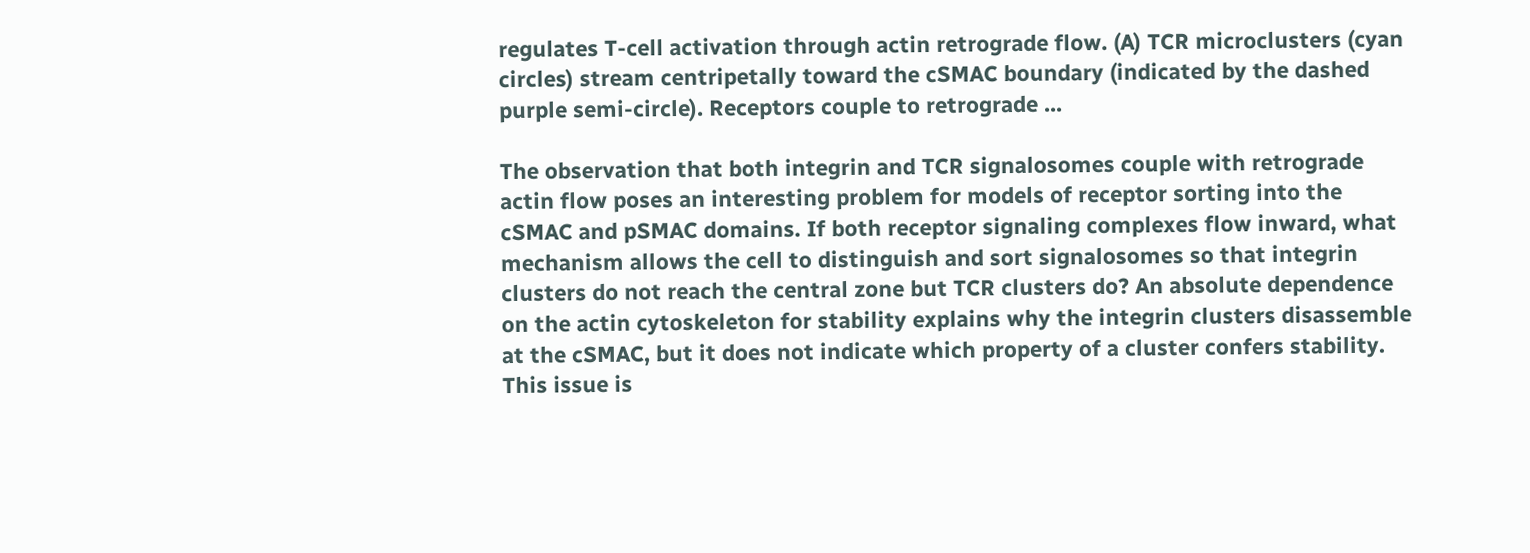regulates T-cell activation through actin retrograde flow. (A) TCR microclusters (cyan circles) stream centripetally toward the cSMAC boundary (indicated by the dashed purple semi-circle). Receptors couple to retrograde ...

The observation that both integrin and TCR signalosomes couple with retrograde actin flow poses an interesting problem for models of receptor sorting into the cSMAC and pSMAC domains. If both receptor signaling complexes flow inward, what mechanism allows the cell to distinguish and sort signalosomes so that integrin clusters do not reach the central zone but TCR clusters do? An absolute dependence on the actin cytoskeleton for stability explains why the integrin clusters disassemble at the cSMAC, but it does not indicate which property of a cluster confers stability. This issue is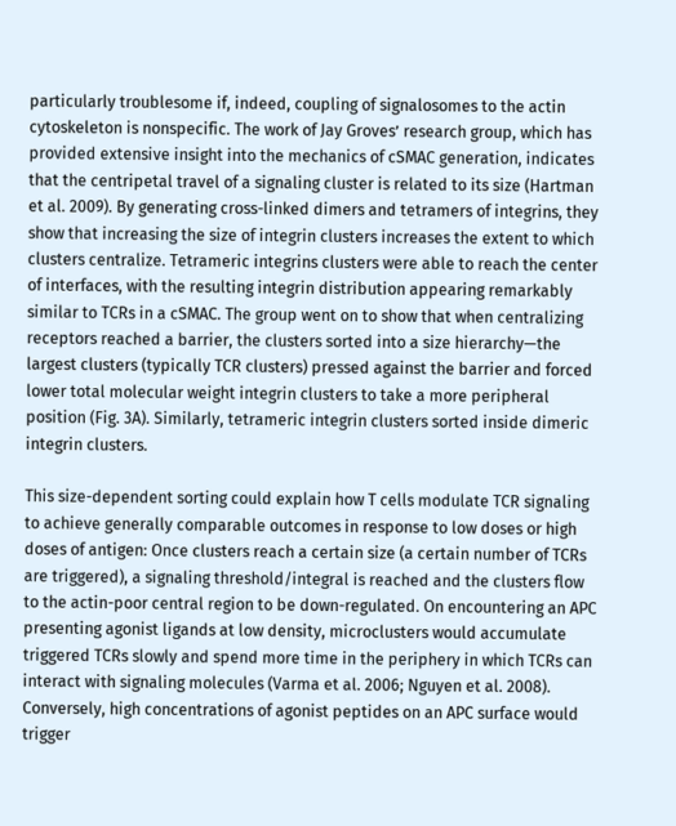particularly troublesome if, indeed, coupling of signalosomes to the actin cytoskeleton is nonspecific. The work of Jay Groves’ research group, which has provided extensive insight into the mechanics of cSMAC generation, indicates that the centripetal travel of a signaling cluster is related to its size (Hartman et al. 2009). By generating cross-linked dimers and tetramers of integrins, they show that increasing the size of integrin clusters increases the extent to which clusters centralize. Tetrameric integrins clusters were able to reach the center of interfaces, with the resulting integrin distribution appearing remarkably similar to TCRs in a cSMAC. The group went on to show that when centralizing receptors reached a barrier, the clusters sorted into a size hierarchy—the largest clusters (typically TCR clusters) pressed against the barrier and forced lower total molecular weight integrin clusters to take a more peripheral position (Fig. 3A). Similarly, tetrameric integrin clusters sorted inside dimeric integrin clusters.

This size-dependent sorting could explain how T cells modulate TCR signaling to achieve generally comparable outcomes in response to low doses or high doses of antigen: Once clusters reach a certain size (a certain number of TCRs are triggered), a signaling threshold/integral is reached and the clusters flow to the actin-poor central region to be down-regulated. On encountering an APC presenting agonist ligands at low density, microclusters would accumulate triggered TCRs slowly and spend more time in the periphery in which TCRs can interact with signaling molecules (Varma et al. 2006; Nguyen et al. 2008). Conversely, high concentrations of agonist peptides on an APC surface would trigger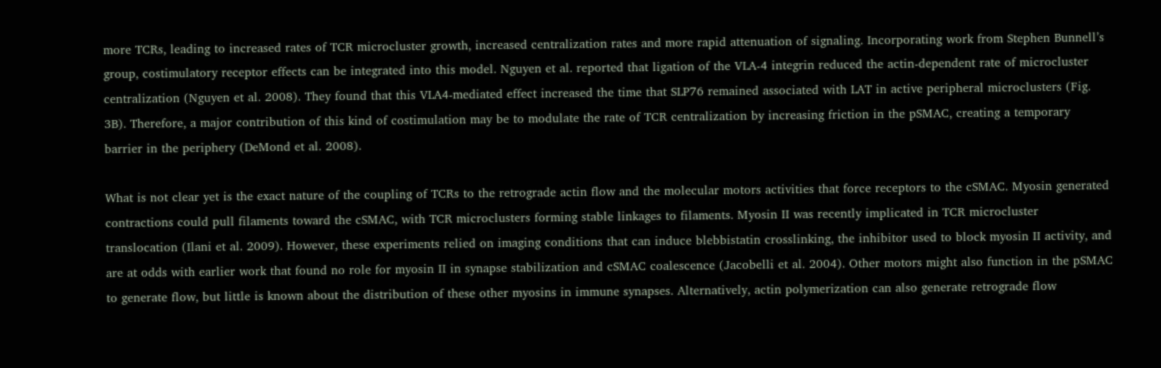more TCRs, leading to increased rates of TCR microcluster growth, increased centralization rates and more rapid attenuation of signaling. Incorporating work from Stephen Bunnell’s group, costimulatory receptor effects can be integrated into this model. Nguyen et al. reported that ligation of the VLA-4 integrin reduced the actin-dependent rate of microcluster centralization (Nguyen et al. 2008). They found that this VLA4-mediated effect increased the time that SLP76 remained associated with LAT in active peripheral microclusters (Fig. 3B). Therefore, a major contribution of this kind of costimulation may be to modulate the rate of TCR centralization by increasing friction in the pSMAC, creating a temporary barrier in the periphery (DeMond et al. 2008).

What is not clear yet is the exact nature of the coupling of TCRs to the retrograde actin flow and the molecular motors activities that force receptors to the cSMAC. Myosin generated contractions could pull filaments toward the cSMAC, with TCR microclusters forming stable linkages to filaments. Myosin II was recently implicated in TCR microcluster translocation (Ilani et al. 2009). However, these experiments relied on imaging conditions that can induce blebbistatin crosslinking, the inhibitor used to block myosin II activity, and are at odds with earlier work that found no role for myosin II in synapse stabilization and cSMAC coalescence (Jacobelli et al. 2004). Other motors might also function in the pSMAC to generate flow, but little is known about the distribution of these other myosins in immune synapses. Alternatively, actin polymerization can also generate retrograde flow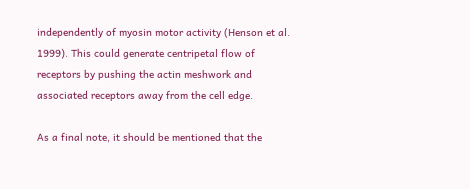independently of myosin motor activity (Henson et al. 1999). This could generate centripetal flow of receptors by pushing the actin meshwork and associated receptors away from the cell edge.

As a final note, it should be mentioned that the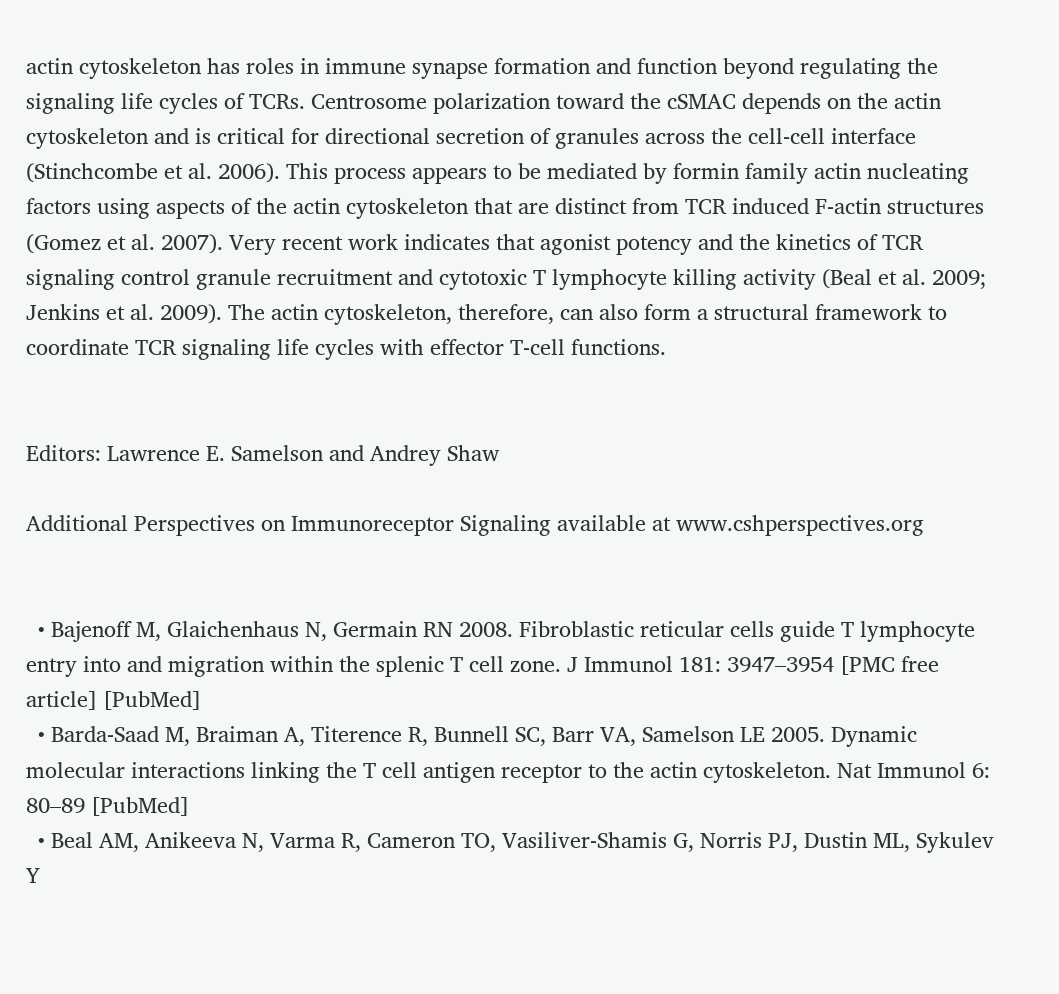actin cytoskeleton has roles in immune synapse formation and function beyond regulating the signaling life cycles of TCRs. Centrosome polarization toward the cSMAC depends on the actin cytoskeleton and is critical for directional secretion of granules across the cell-cell interface (Stinchcombe et al. 2006). This process appears to be mediated by formin family actin nucleating factors using aspects of the actin cytoskeleton that are distinct from TCR induced F-actin structures (Gomez et al. 2007). Very recent work indicates that agonist potency and the kinetics of TCR signaling control granule recruitment and cytotoxic T lymphocyte killing activity (Beal et al. 2009; Jenkins et al. 2009). The actin cytoskeleton, therefore, can also form a structural framework to coordinate TCR signaling life cycles with effector T-cell functions.


Editors: Lawrence E. Samelson and Andrey Shaw

Additional Perspectives on Immunoreceptor Signaling available at www.cshperspectives.org


  • Bajenoff M, Glaichenhaus N, Germain RN 2008. Fibroblastic reticular cells guide T lymphocyte entry into and migration within the splenic T cell zone. J Immunol 181: 3947–3954 [PMC free article] [PubMed]
  • Barda-Saad M, Braiman A, Titerence R, Bunnell SC, Barr VA, Samelson LE 2005. Dynamic molecular interactions linking the T cell antigen receptor to the actin cytoskeleton. Nat Immunol 6: 80–89 [PubMed]
  • Beal AM, Anikeeva N, Varma R, Cameron TO, Vasiliver-Shamis G, Norris PJ, Dustin ML, Sykulev Y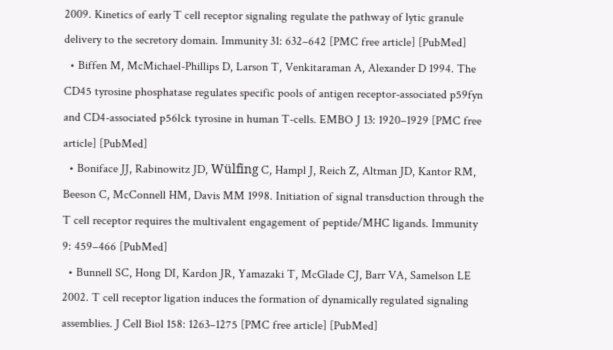2009. Kinetics of early T cell receptor signaling regulate the pathway of lytic granule delivery to the secretory domain. Immunity 31: 632–642 [PMC free article] [PubMed]
  • Biffen M, McMichael-Phillips D, Larson T, Venkitaraman A, Alexander D 1994. The CD45 tyrosine phosphatase regulates specific pools of antigen receptor-associated p59fyn and CD4-associated p56lck tyrosine in human T-cells. EMBO J 13: 1920–1929 [PMC free article] [PubMed]
  • Boniface JJ, Rabinowitz JD, Wülfing C, Hampl J, Reich Z, Altman JD, Kantor RM, Beeson C, McConnell HM, Davis MM 1998. Initiation of signal transduction through the T cell receptor requires the multivalent engagement of peptide/MHC ligands. Immunity 9: 459–466 [PubMed]
  • Bunnell SC, Hong DI, Kardon JR, Yamazaki T, McGlade CJ, Barr VA, Samelson LE 2002. T cell receptor ligation induces the formation of dynamically regulated signaling assemblies. J Cell Biol 158: 1263–1275 [PMC free article] [PubMed]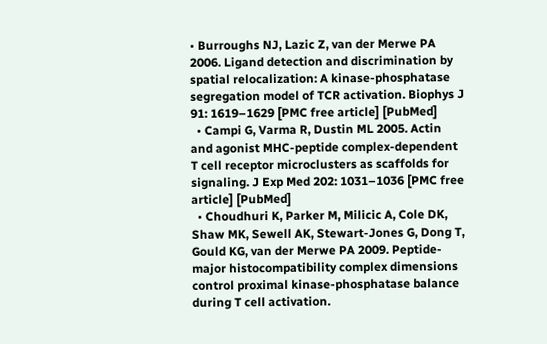• Burroughs NJ, Lazic Z, van der Merwe PA 2006. Ligand detection and discrimination by spatial relocalization: A kinase-phosphatase segregation model of TCR activation. Biophys J 91: 1619–1629 [PMC free article] [PubMed]
  • Campi G, Varma R, Dustin ML 2005. Actin and agonist MHC-peptide complex-dependent T cell receptor microclusters as scaffolds for signaling. J Exp Med 202: 1031–1036 [PMC free article] [PubMed]
  • Choudhuri K, Parker M, Milicic A, Cole DK, Shaw MK, Sewell AK, Stewart-Jones G, Dong T, Gould KG, van der Merwe PA 2009. Peptide-major histocompatibility complex dimensions control proximal kinase-phosphatase balance during T cell activation.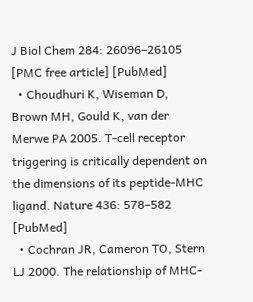J Biol Chem 284: 26096–26105 [PMC free article] [PubMed]
  • Choudhuri K, Wiseman D, Brown MH, Gould K, van der Merwe PA 2005. T-cell receptor triggering is critically dependent on the dimensions of its peptide-MHC ligand. Nature 436: 578–582 [PubMed]
  • Cochran JR, Cameron TO, Stern LJ 2000. The relationship of MHC-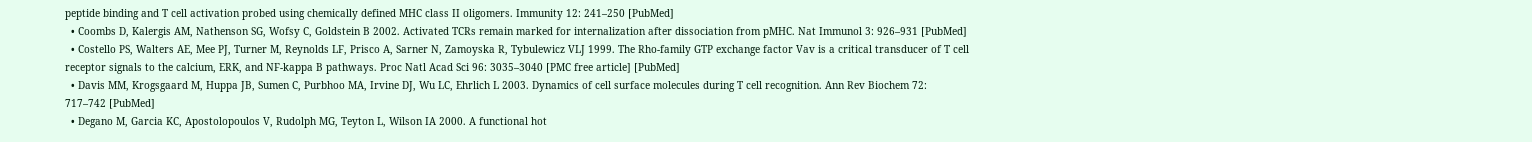peptide binding and T cell activation probed using chemically defined MHC class II oligomers. Immunity 12: 241–250 [PubMed]
  • Coombs D, Kalergis AM, Nathenson SG, Wofsy C, Goldstein B 2002. Activated TCRs remain marked for internalization after dissociation from pMHC. Nat Immunol 3: 926–931 [PubMed]
  • Costello PS, Walters AE, Mee PJ, Turner M, Reynolds LF, Prisco A, Sarner N, Zamoyska R, Tybulewicz VLJ 1999. The Rho-family GTP exchange factor Vav is a critical transducer of T cell receptor signals to the calcium, ERK, and NF-kappa B pathways. Proc Natl Acad Sci 96: 3035–3040 [PMC free article] [PubMed]
  • Davis MM, Krogsgaard M, Huppa JB, Sumen C, Purbhoo MA, Irvine DJ, Wu LC, Ehrlich L 2003. Dynamics of cell surface molecules during T cell recognition. Ann Rev Biochem 72: 717–742 [PubMed]
  • Degano M, Garcia KC, Apostolopoulos V, Rudolph MG, Teyton L, Wilson IA 2000. A functional hot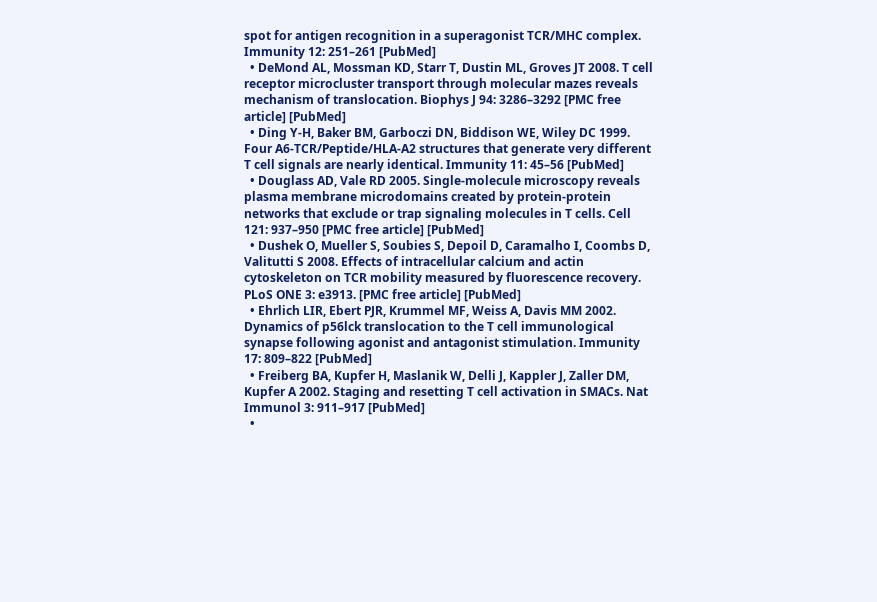spot for antigen recognition in a superagonist TCR/MHC complex. Immunity 12: 251–261 [PubMed]
  • DeMond AL, Mossman KD, Starr T, Dustin ML, Groves JT 2008. T cell receptor microcluster transport through molecular mazes reveals mechanism of translocation. Biophys J 94: 3286–3292 [PMC free article] [PubMed]
  • Ding Y-H, Baker BM, Garboczi DN, Biddison WE, Wiley DC 1999. Four A6-TCR/Peptide/HLA-A2 structures that generate very different T cell signals are nearly identical. Immunity 11: 45–56 [PubMed]
  • Douglass AD, Vale RD 2005. Single-molecule microscopy reveals plasma membrane microdomains created by protein-protein networks that exclude or trap signaling molecules in T cells. Cell 121: 937–950 [PMC free article] [PubMed]
  • Dushek O, Mueller S, Soubies S, Depoil D, Caramalho I, Coombs D, Valitutti S 2008. Effects of intracellular calcium and actin cytoskeleton on TCR mobility measured by fluorescence recovery. PLoS ONE 3: e3913. [PMC free article] [PubMed]
  • Ehrlich LIR, Ebert PJR, Krummel MF, Weiss A, Davis MM 2002. Dynamics of p56lck translocation to the T cell immunological synapse following agonist and antagonist stimulation. Immunity 17: 809–822 [PubMed]
  • Freiberg BA, Kupfer H, Maslanik W, Delli J, Kappler J, Zaller DM, Kupfer A 2002. Staging and resetting T cell activation in SMACs. Nat Immunol 3: 911–917 [PubMed]
  •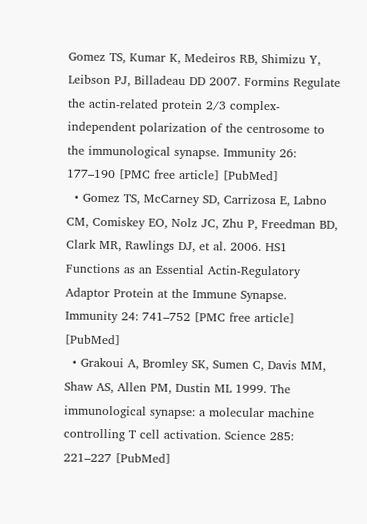Gomez TS, Kumar K, Medeiros RB, Shimizu Y, Leibson PJ, Billadeau DD 2007. Formins Regulate the actin-related protein 2/3 complex-independent polarization of the centrosome to the immunological synapse. Immunity 26: 177–190 [PMC free article] [PubMed]
  • Gomez TS, McCarney SD, Carrizosa E, Labno CM, Comiskey EO, Nolz JC, Zhu P, Freedman BD, Clark MR, Rawlings DJ, et al. 2006. HS1 Functions as an Essential Actin-Regulatory Adaptor Protein at the Immune Synapse. Immunity 24: 741–752 [PMC free article] [PubMed]
  • Grakoui A, Bromley SK, Sumen C, Davis MM, Shaw AS, Allen PM, Dustin ML 1999. The immunological synapse: a molecular machine controlling T cell activation. Science 285: 221–227 [PubMed]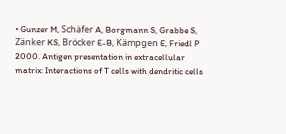• Gunzer M, Schäfer A, Borgmann S, Grabbe S, Zänker KS, Bröcker E-B, Kämpgen E, Friedl P 2000. Antigen presentation in extracellular matrix: Interactions of T cells with dendritic cells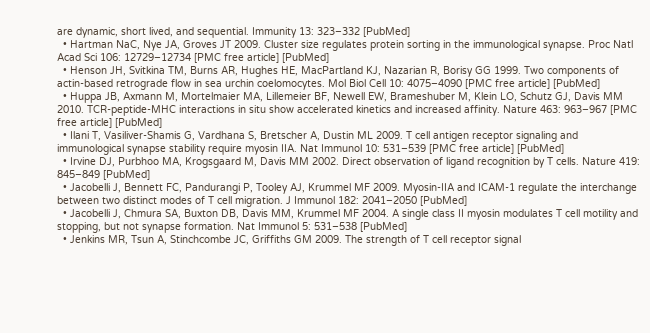are dynamic, short lived, and sequential. Immunity 13: 323–332 [PubMed]
  • Hartman NaC, Nye JA, Groves JT 2009. Cluster size regulates protein sorting in the immunological synapse. Proc Natl Acad Sci 106: 12729–12734 [PMC free article] [PubMed]
  • Henson JH, Svitkina TM, Burns AR, Hughes HE, MacPartland KJ, Nazarian R, Borisy GG 1999. Two components of actin-based retrograde flow in sea urchin coelomocytes. Mol Biol Cell 10: 4075–4090 [PMC free article] [PubMed]
  • Huppa JB, Axmann M, Mortelmaier MA, Lillemeier BF, Newell EW, Brameshuber M, Klein LO, Schutz GJ, Davis MM 2010. TCR-peptide-MHC interactions in situ show accelerated kinetics and increased affinity. Nature 463: 963–967 [PMC free article] [PubMed]
  • Ilani T, Vasiliver-Shamis G, Vardhana S, Bretscher A, Dustin ML 2009. T cell antigen receptor signaling and immunological synapse stability require myosin IIA. Nat Immunol 10: 531–539 [PMC free article] [PubMed]
  • Irvine DJ, Purbhoo MA, Krogsgaard M, Davis MM 2002. Direct observation of ligand recognition by T cells. Nature 419: 845–849 [PubMed]
  • Jacobelli J, Bennett FC, Pandurangi P, Tooley AJ, Krummel MF 2009. Myosin-IIA and ICAM-1 regulate the interchange between two distinct modes of T cell migration. J Immunol 182: 2041–2050 [PubMed]
  • Jacobelli J, Chmura SA, Buxton DB, Davis MM, Krummel MF 2004. A single class II myosin modulates T cell motility and stopping, but not synapse formation. Nat Immunol 5: 531–538 [PubMed]
  • Jenkins MR, Tsun A, Stinchcombe JC, Griffiths GM 2009. The strength of T cell receptor signal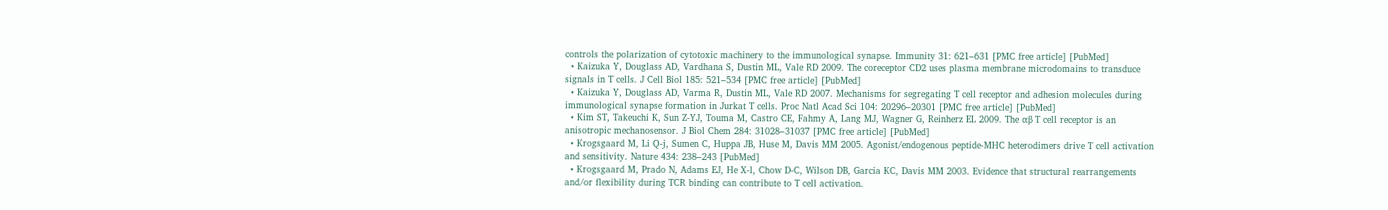controls the polarization of cytotoxic machinery to the immunological synapse. Immunity 31: 621–631 [PMC free article] [PubMed]
  • Kaizuka Y, Douglass AD, Vardhana S, Dustin ML, Vale RD 2009. The coreceptor CD2 uses plasma membrane microdomains to transduce signals in T cells. J Cell Biol 185: 521–534 [PMC free article] [PubMed]
  • Kaizuka Y, Douglass AD, Varma R, Dustin ML, Vale RD 2007. Mechanisms for segregating T cell receptor and adhesion molecules during immunological synapse formation in Jurkat T cells. Proc Natl Acad Sci 104: 20296–20301 [PMC free article] [PubMed]
  • Kim ST, Takeuchi K, Sun Z-YJ, Touma M, Castro CE, Fahmy A, Lang MJ, Wagner G, Reinherz EL 2009. The αβ T cell receptor is an anisotropic mechanosensor. J Biol Chem 284: 31028–31037 [PMC free article] [PubMed]
  • Krogsgaard M, Li Q-j, Sumen C, Huppa JB, Huse M, Davis MM 2005. Agonist/endogenous peptide-MHC heterodimers drive T cell activation and sensitivity. Nature 434: 238–243 [PubMed]
  • Krogsgaard M, Prado N, Adams EJ, He X-l, Chow D-C, Wilson DB, Garcia KC, Davis MM 2003. Evidence that structural rearrangements and/or flexibility during TCR binding can contribute to T cell activation.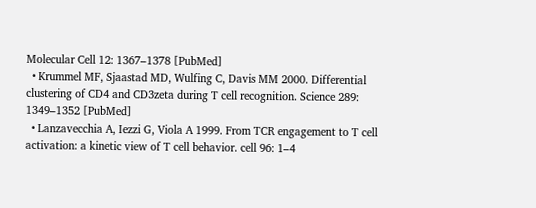Molecular Cell 12: 1367–1378 [PubMed]
  • Krummel MF, Sjaastad MD, Wulfing C, Davis MM 2000. Differential clustering of CD4 and CD3zeta during T cell recognition. Science 289: 1349–1352 [PubMed]
  • Lanzavecchia A, Iezzi G, Viola A 1999. From TCR engagement to T cell activation: a kinetic view of T cell behavior. cell 96: 1–4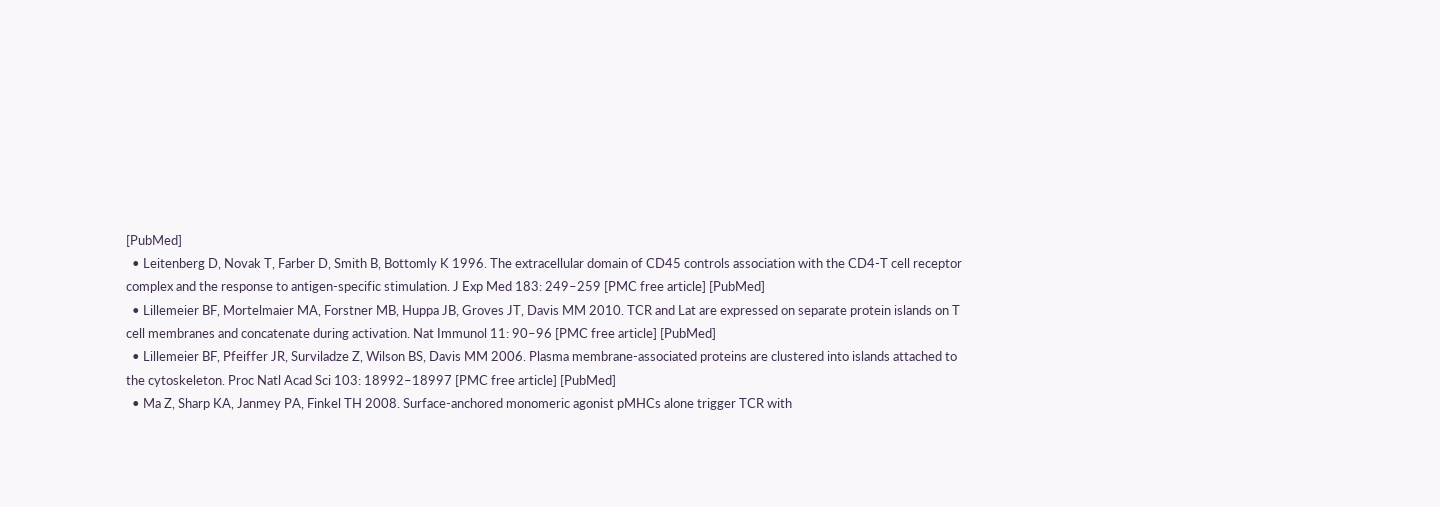[PubMed]
  • Leitenberg D, Novak T, Farber D, Smith B, Bottomly K 1996. The extracellular domain of CD45 controls association with the CD4-T cell receptor complex and the response to antigen-specific stimulation. J Exp Med 183: 249–259 [PMC free article] [PubMed]
  • Lillemeier BF, Mortelmaier MA, Forstner MB, Huppa JB, Groves JT, Davis MM 2010. TCR and Lat are expressed on separate protein islands on T cell membranes and concatenate during activation. Nat Immunol 11: 90–96 [PMC free article] [PubMed]
  • Lillemeier BF, Pfeiffer JR, Surviladze Z, Wilson BS, Davis MM 2006. Plasma membrane-associated proteins are clustered into islands attached to the cytoskeleton. Proc Natl Acad Sci 103: 18992–18997 [PMC free article] [PubMed]
  • Ma Z, Sharp KA, Janmey PA, Finkel TH 2008. Surface-anchored monomeric agonist pMHCs alone trigger TCR with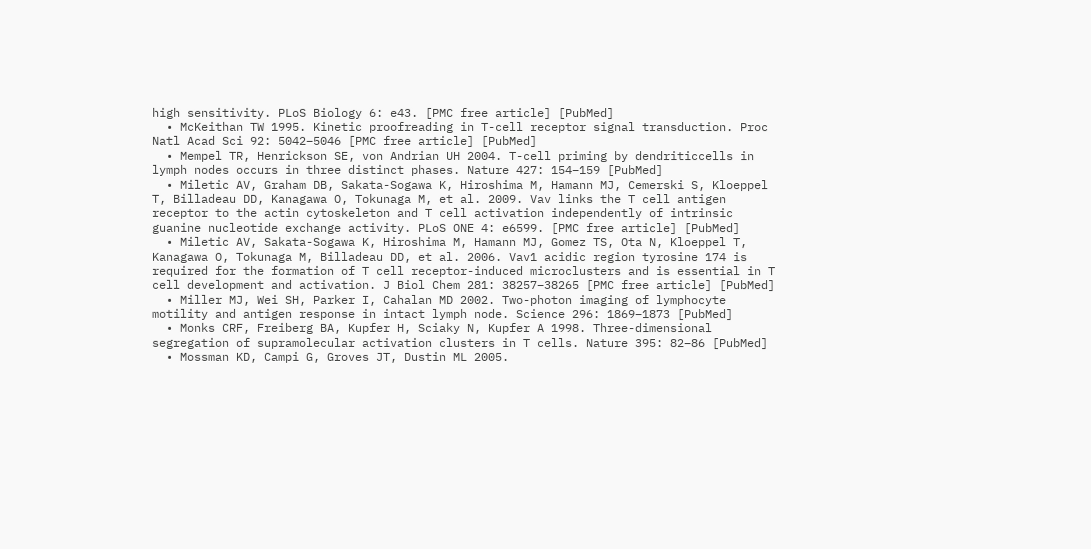high sensitivity. PLoS Biology 6: e43. [PMC free article] [PubMed]
  • McKeithan TW 1995. Kinetic proofreading in T-cell receptor signal transduction. Proc Natl Acad Sci 92: 5042–5046 [PMC free article] [PubMed]
  • Mempel TR, Henrickson SE, von Andrian UH 2004. T-cell priming by dendriticcells in lymph nodes occurs in three distinct phases. Nature 427: 154–159 [PubMed]
  • Miletic AV, Graham DB, Sakata-Sogawa K, Hiroshima M, Hamann MJ, Cemerski S, Kloeppel T, Billadeau DD, Kanagawa O, Tokunaga M, et al. 2009. Vav links the T cell antigen receptor to the actin cytoskeleton and T cell activation independently of intrinsic guanine nucleotide exchange activity. PLoS ONE 4: e6599. [PMC free article] [PubMed]
  • Miletic AV, Sakata-Sogawa K, Hiroshima M, Hamann MJ, Gomez TS, Ota N, Kloeppel T, Kanagawa O, Tokunaga M, Billadeau DD, et al. 2006. Vav1 acidic region tyrosine 174 is required for the formation of T cell receptor-induced microclusters and is essential in T cell development and activation. J Biol Chem 281: 38257–38265 [PMC free article] [PubMed]
  • Miller MJ, Wei SH, Parker I, Cahalan MD 2002. Two-photon imaging of lymphocyte motility and antigen response in intact lymph node. Science 296: 1869–1873 [PubMed]
  • Monks CRF, Freiberg BA, Kupfer H, Sciaky N, Kupfer A 1998. Three-dimensional segregation of supramolecular activation clusters in T cells. Nature 395: 82–86 [PubMed]
  • Mossman KD, Campi G, Groves JT, Dustin ML 2005.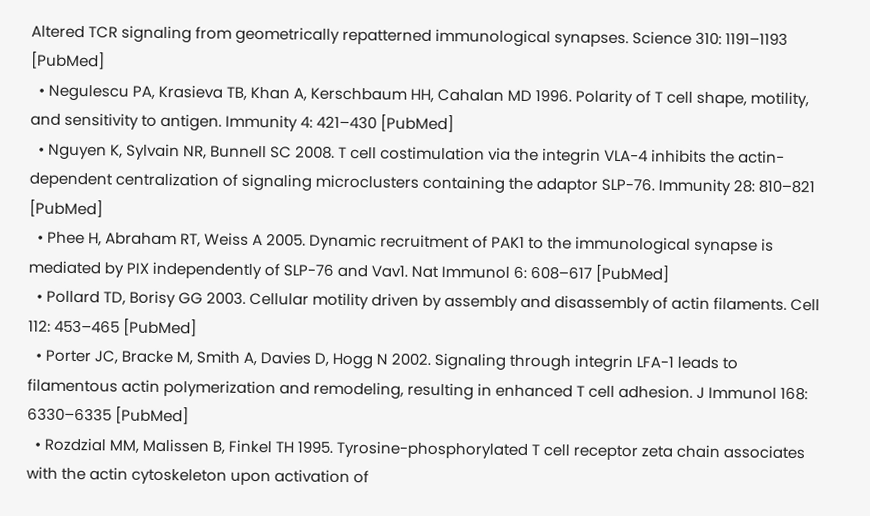Altered TCR signaling from geometrically repatterned immunological synapses. Science 310: 1191–1193 [PubMed]
  • Negulescu PA, Krasieva TB, Khan A, Kerschbaum HH, Cahalan MD 1996. Polarity of T cell shape, motility, and sensitivity to antigen. Immunity 4: 421–430 [PubMed]
  • Nguyen K, Sylvain NR, Bunnell SC 2008. T cell costimulation via the integrin VLA-4 inhibits the actin-dependent centralization of signaling microclusters containing the adaptor SLP-76. Immunity 28: 810–821 [PubMed]
  • Phee H, Abraham RT, Weiss A 2005. Dynamic recruitment of PAK1 to the immunological synapse is mediated by PIX independently of SLP-76 and Vav1. Nat Immunol 6: 608–617 [PubMed]
  • Pollard TD, Borisy GG 2003. Cellular motility driven by assembly and disassembly of actin filaments. Cell 112: 453–465 [PubMed]
  • Porter JC, Bracke M, Smith A, Davies D, Hogg N 2002. Signaling through integrin LFA-1 leads to filamentous actin polymerization and remodeling, resulting in enhanced T cell adhesion. J Immunol 168: 6330–6335 [PubMed]
  • Rozdzial MM, Malissen B, Finkel TH 1995. Tyrosine-phosphorylated T cell receptor zeta chain associates with the actin cytoskeleton upon activation of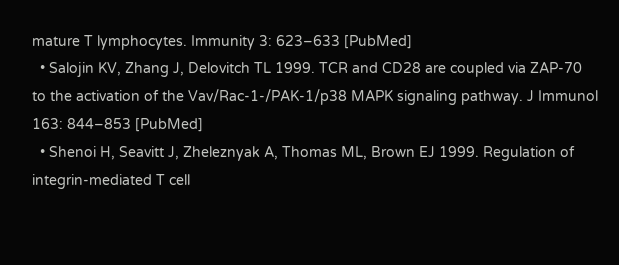mature T lymphocytes. Immunity 3: 623–633 [PubMed]
  • Salojin KV, Zhang J, Delovitch TL 1999. TCR and CD28 are coupled via ZAP-70 to the activation of the Vav/Rac-1-/PAK-1/p38 MAPK signaling pathway. J Immunol 163: 844–853 [PubMed]
  • Shenoi H, Seavitt J, Zheleznyak A, Thomas ML, Brown EJ 1999. Regulation of integrin-mediated T cell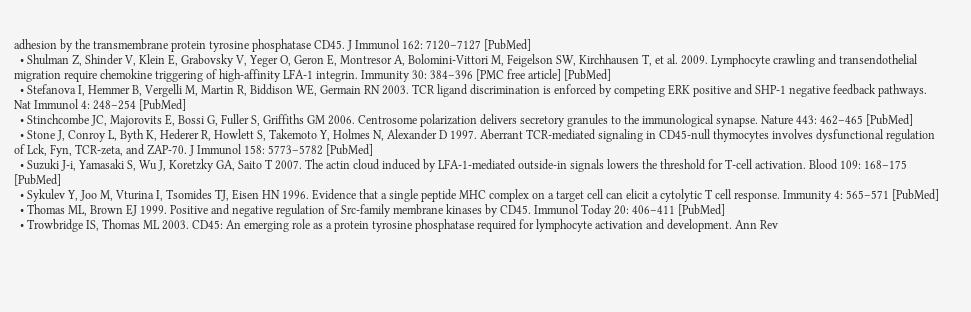adhesion by the transmembrane protein tyrosine phosphatase CD45. J Immunol 162: 7120–7127 [PubMed]
  • Shulman Z, Shinder V, Klein E, Grabovsky V, Yeger O, Geron E, Montresor A, Bolomini-Vittori M, Feigelson SW, Kirchhausen T, et al. 2009. Lymphocyte crawling and transendothelial migration require chemokine triggering of high-affinity LFA-1 integrin. Immunity 30: 384–396 [PMC free article] [PubMed]
  • Stefanova I, Hemmer B, Vergelli M, Martin R, Biddison WE, Germain RN 2003. TCR ligand discrimination is enforced by competing ERK positive and SHP-1 negative feedback pathways. Nat Immunol 4: 248–254 [PubMed]
  • Stinchcombe JC, Majorovits E, Bossi G, Fuller S, Griffiths GM 2006. Centrosome polarization delivers secretory granules to the immunological synapse. Nature 443: 462–465 [PubMed]
  • Stone J, Conroy L, Byth K, Hederer R, Howlett S, Takemoto Y, Holmes N, Alexander D 1997. Aberrant TCR-mediated signaling in CD45-null thymocytes involves dysfunctional regulation of Lck, Fyn, TCR-zeta, and ZAP-70. J Immunol 158: 5773–5782 [PubMed]
  • Suzuki J-i, Yamasaki S, Wu J, Koretzky GA, Saito T 2007. The actin cloud induced by LFA-1-mediated outside-in signals lowers the threshold for T-cell activation. Blood 109: 168–175 [PubMed]
  • Sykulev Y, Joo M, Vturina I, Tsomides TJ, Eisen HN 1996. Evidence that a single peptide MHC complex on a target cell can elicit a cytolytic T cell response. Immunity 4: 565–571 [PubMed]
  • Thomas ML, Brown EJ 1999. Positive and negative regulation of Src-family membrane kinases by CD45. Immunol Today 20: 406–411 [PubMed]
  • Trowbridge IS, Thomas ML 2003. CD45: An emerging role as a protein tyrosine phosphatase required for lymphocyte activation and development. Ann Rev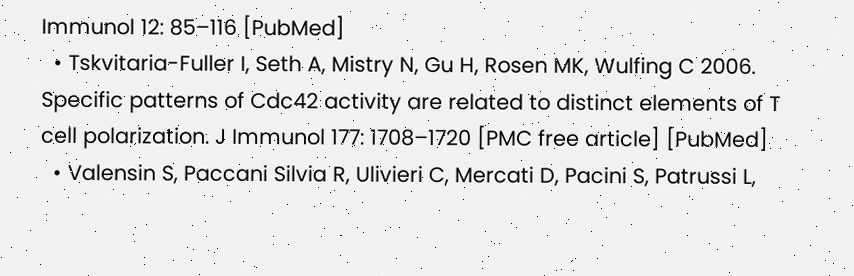Immunol 12: 85–116 [PubMed]
  • Tskvitaria-Fuller I, Seth A, Mistry N, Gu H, Rosen MK, Wulfing C 2006. Specific patterns of Cdc42 activity are related to distinct elements of T cell polarization. J Immunol 177: 1708–1720 [PMC free article] [PubMed]
  • Valensin S, Paccani Silvia R, Ulivieri C, Mercati D, Pacini S, Patrussi L,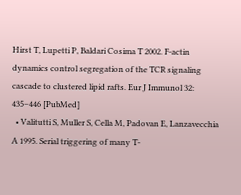Hirst T, Lupetti P, Baldari Cosima T 2002. F-actin dynamics control segregation of the TCR signaling cascade to clustered lipid rafts. Eur J Immunol 32: 435–446 [PubMed]
  • Valitutti S, Muller S, Cella M, Padovan E, Lanzavecchia A 1995. Serial triggering of many T-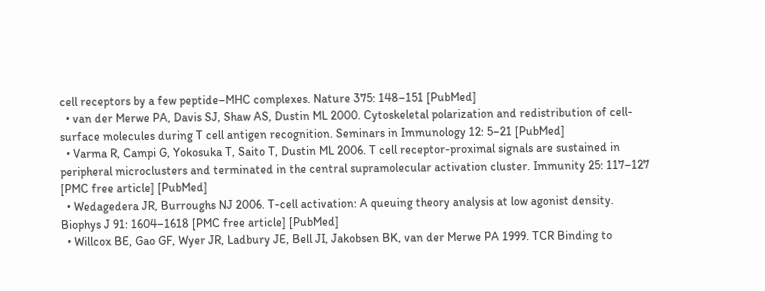cell receptors by a few peptide–MHC complexes. Nature 375: 148–151 [PubMed]
  • van der Merwe PA, Davis SJ, Shaw AS, Dustin ML 2000. Cytoskeletal polarization and redistribution of cell-surface molecules during T cell antigen recognition. Seminars in Immunology 12: 5–21 [PubMed]
  • Varma R, Campi G, Yokosuka T, Saito T, Dustin ML 2006. T cell receptor-proximal signals are sustained in peripheral microclusters and terminated in the central supramolecular activation cluster. Immunity 25: 117–127 [PMC free article] [PubMed]
  • Wedagedera JR, Burroughs NJ 2006. T-cell activation: A queuing theory analysis at low agonist density. Biophys J 91: 1604–1618 [PMC free article] [PubMed]
  • Willcox BE, Gao GF, Wyer JR, Ladbury JE, Bell JI, Jakobsen BK, van der Merwe PA 1999. TCR Binding to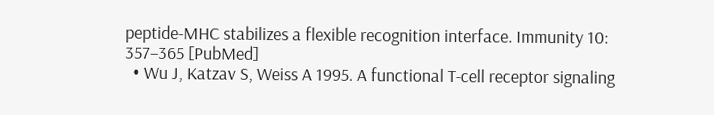peptide-MHC stabilizes a flexible recognition interface. Immunity 10: 357–365 [PubMed]
  • Wu J, Katzav S, Weiss A 1995. A functional T-cell receptor signaling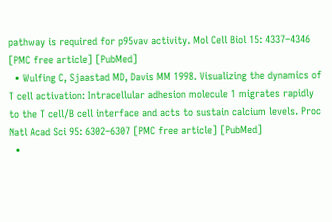pathway is required for p95vav activity. Mol Cell Biol 15: 4337–4346 [PMC free article] [PubMed]
  • Wulfing C, Sjaastad MD, Davis MM 1998. Visualizing the dynamics of T cell activation: Intracellular adhesion molecule 1 migrates rapidly to the T cell/B cell interface and acts to sustain calcium levels. Proc Natl Acad Sci 95: 6302–6307 [PMC free article] [PubMed]
  •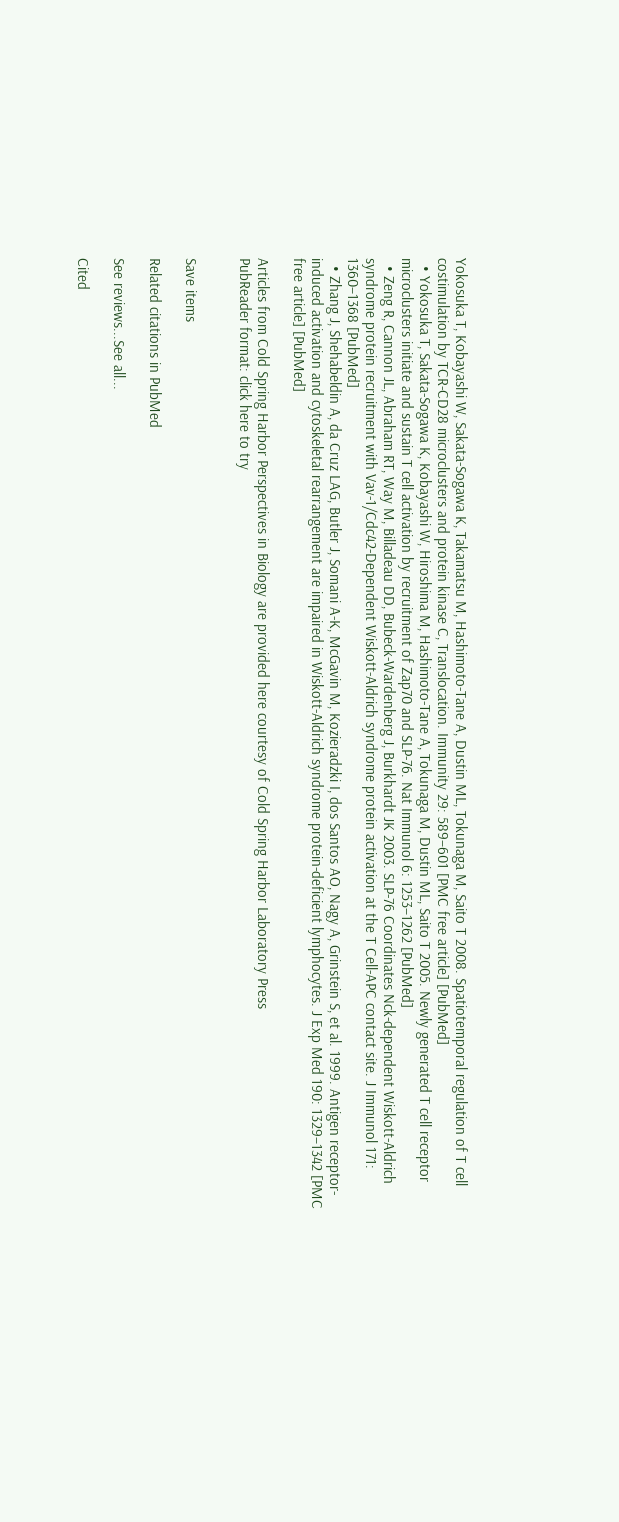Yokosuka T, Kobayashi W, Sakata-Sogawa K, Takamatsu M, Hashimoto-Tane A, Dustin ML, Tokunaga M, Saito T 2008. Spatiotemporal regulation of T cell costimulation by TCR-CD28 microclusters and protein kinase C, Translocation. Immunity 29: 589–601 [PMC free article] [PubMed]
  • Yokosuka T, Sakata-Sogawa K, Kobayashi W, Hiroshima M, Hashimoto-Tane A, Tokunaga M, Dustin ML, Saito T 2005. Newly generated T cell receptor microclusters initiate and sustain T cell activation by recruitment of Zap70 and SLP-76. Nat Immunol 6: 1253–1262 [PubMed]
  • Zeng R, Cannon JL, Abraham RT, Way M, Billadeau DD, Bubeck-Wardenberg J, Burkhardt JK 2003. SLP-76 Coordinates Nck-dependent Wiskott-Aldrich syndrome protein recruitment with Vav-1/Cdc42-Dependent Wiskott-Aldrich syndrome protein activation at the T Cell-APC contact site. J Immunol 171: 1360–1368 [PubMed]
  • Zhang J, Shehabeldin A, da Cruz LAG, Butler J, Somani A-K, McGavin M, Kozieradzki I, dos Santos AO, Nagy A, Grinstein S, et al. 1999. Antigen receptor-induced activation and cytoskeletal rearrangement are impaired in Wiskott-Aldrich syndrome protein-deficient lymphocytes. J Exp Med 190: 1329–1342 [PMC free article] [PubMed]

Articles from Cold Spring Harbor Perspectives in Biology are provided here courtesy of Cold Spring Harbor Laboratory Press
PubReader format: click here to try


Save items

Related citations in PubMed

See reviews...See all...

Cited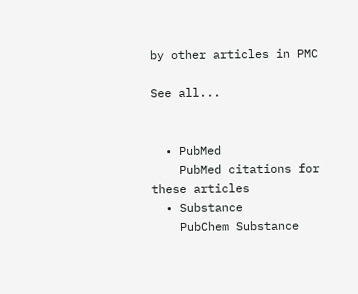by other articles in PMC

See all...


  • PubMed
    PubMed citations for these articles
  • Substance
    PubChem Substance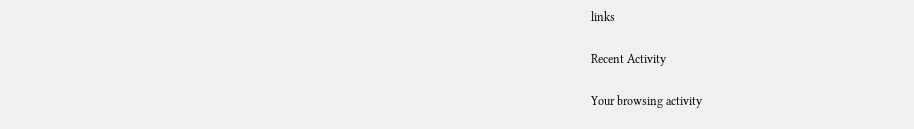links

Recent Activity

Your browsing activity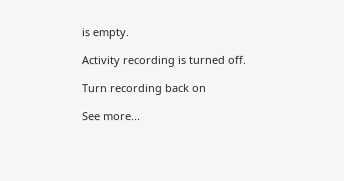is empty.

Activity recording is turned off.

Turn recording back on

See more...